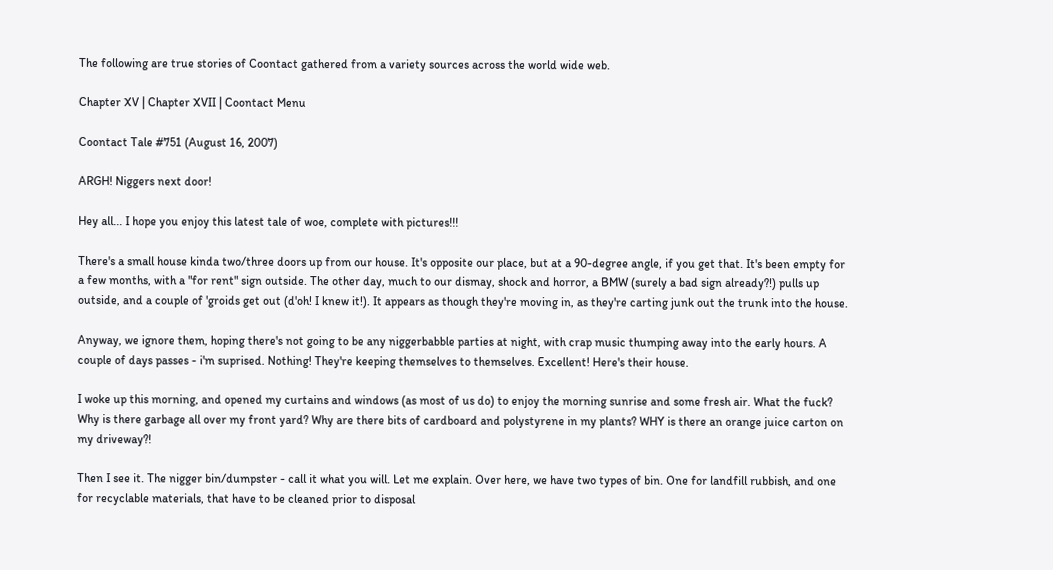The following are true stories of Coontact gathered from a variety sources across the world wide web.

Chapter XV | Chapter XVII | Coontact Menu

Coontact Tale #751 (August 16, 2007)

ARGH! Niggers next door!

Hey all... I hope you enjoy this latest tale of woe, complete with pictures!!!

There's a small house kinda two/three doors up from our house. It's opposite our place, but at a 90-degree angle, if you get that. It's been empty for a few months, with a "for rent" sign outside. The other day, much to our dismay, shock and horror, a BMW (surely a bad sign already?!) pulls up outside, and a couple of 'groids get out (d'oh! I knew it!). It appears as though they're moving in, as they're carting junk out the trunk into the house.

Anyway, we ignore them, hoping there's not going to be any niggerbabble parties at night, with crap music thumping away into the early hours. A couple of days passes - i'm suprised. Nothing! They're keeping themselves to themselves. Excellent! Here's their house.

I woke up this morning, and opened my curtains and windows (as most of us do) to enjoy the morning sunrise and some fresh air. What the fuck? Why is there garbage all over my front yard? Why are there bits of cardboard and polystyrene in my plants? WHY is there an orange juice carton on my driveway?!

Then I see it. The nigger bin/dumpster - call it what you will. Let me explain. Over here, we have two types of bin. One for landfill rubbish, and one for recyclable materials, that have to be cleaned prior to disposal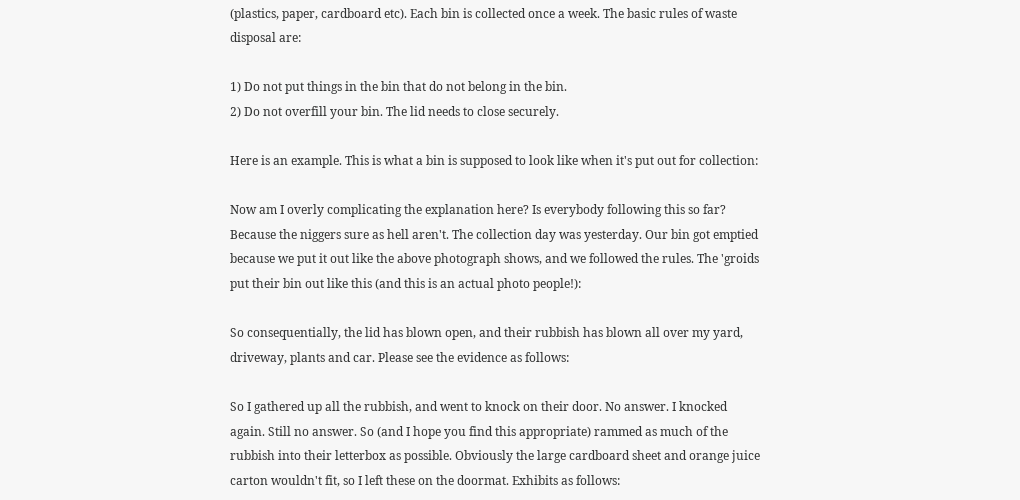(plastics, paper, cardboard etc). Each bin is collected once a week. The basic rules of waste disposal are:

1) Do not put things in the bin that do not belong in the bin.
2) Do not overfill your bin. The lid needs to close securely.

Here is an example. This is what a bin is supposed to look like when it's put out for collection:

Now am I overly complicating the explanation here? Is everybody following this so far? Because the niggers sure as hell aren't. The collection day was yesterday. Our bin got emptied because we put it out like the above photograph shows, and we followed the rules. The 'groids put their bin out like this (and this is an actual photo people!):

So consequentially, the lid has blown open, and their rubbish has blown all over my yard, driveway, plants and car. Please see the evidence as follows:

So I gathered up all the rubbish, and went to knock on their door. No answer. I knocked again. Still no answer. So (and I hope you find this appropriate) rammed as much of the rubbish into their letterbox as possible. Obviously the large cardboard sheet and orange juice carton wouldn't fit, so I left these on the doormat. Exhibits as follows: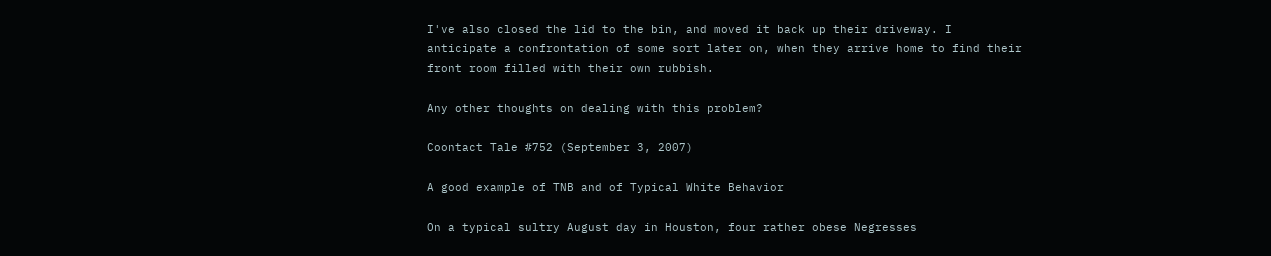I've also closed the lid to the bin, and moved it back up their driveway. I anticipate a confrontation of some sort later on, when they arrive home to find their front room filled with their own rubbish.

Any other thoughts on dealing with this problem?

Coontact Tale #752 (September 3, 2007)

A good example of TNB and of Typical White Behavior

On a typical sultry August day in Houston, four rather obese Negresses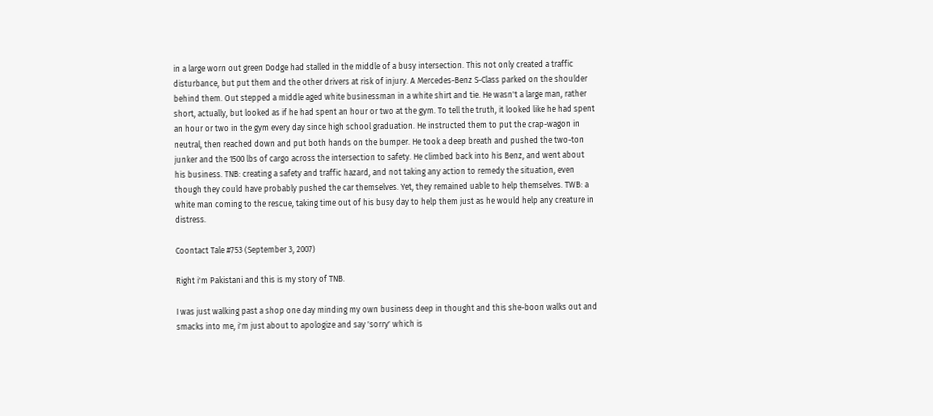in a large worn out green Dodge had stalled in the middle of a busy intersection. This not only created a traffic disturbance, but put them and the other drivers at risk of injury. A Mercedes-Benz S-Class parked on the shoulder behind them. Out stepped a middle aged white businessman in a white shirt and tie. He wasn't a large man, rather short, actually, but looked as if he had spent an hour or two at the gym. To tell the truth, it looked like he had spent an hour or two in the gym every day since high school graduation. He instructed them to put the crap-wagon in neutral, then reached down and put both hands on the bumper. He took a deep breath and pushed the two-ton junker and the 1500 lbs of cargo across the intersection to safety. He climbed back into his Benz, and went about his business. TNB: creating a safety and traffic hazard, and not taking any action to remedy the situation, even though they could have probably pushed the car themselves. Yet, they remained uable to help themselves. TWB: a white man coming to the rescue, taking time out of his busy day to help them just as he would help any creature in distress.

Coontact Tale #753 (September 3, 2007)

Right i'm Pakistani and this is my story of TNB.

I was just walking past a shop one day minding my own business deep in thought and this she-boon walks out and smacks into me, i'm just about to apologize and say 'sorry' which is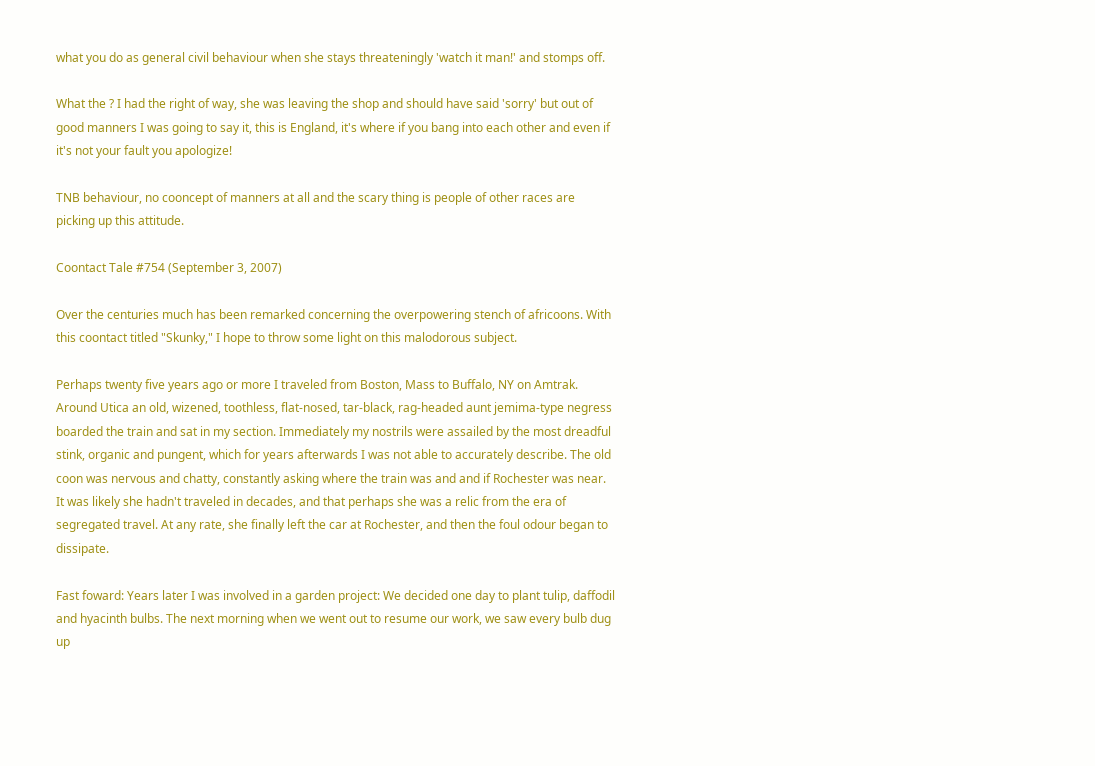what you do as general civil behaviour when she stays threateningly 'watch it man!' and stomps off.

What the ? I had the right of way, she was leaving the shop and should have said 'sorry' but out of good manners I was going to say it, this is England, it's where if you bang into each other and even if it's not your fault you apologize!

TNB behaviour, no cooncept of manners at all and the scary thing is people of other races are picking up this attitude.

Coontact Tale #754 (September 3, 2007)

Over the centuries much has been remarked concerning the overpowering stench of africoons. With this coontact titled "Skunky," I hope to throw some light on this malodorous subject.

Perhaps twenty five years ago or more I traveled from Boston, Mass to Buffalo, NY on Amtrak. Around Utica an old, wizened, toothless, flat-nosed, tar-black, rag-headed aunt jemima-type negress boarded the train and sat in my section. Immediately my nostrils were assailed by the most dreadful stink, organic and pungent, which for years afterwards I was not able to accurately describe. The old coon was nervous and chatty, constantly asking where the train was and and if Rochester was near. It was likely she hadn't traveled in decades, and that perhaps she was a relic from the era of segregated travel. At any rate, she finally left the car at Rochester, and then the foul odour began to dissipate.

Fast foward: Years later I was involved in a garden project: We decided one day to plant tulip, daffodil and hyacinth bulbs. The next morning when we went out to resume our work, we saw every bulb dug up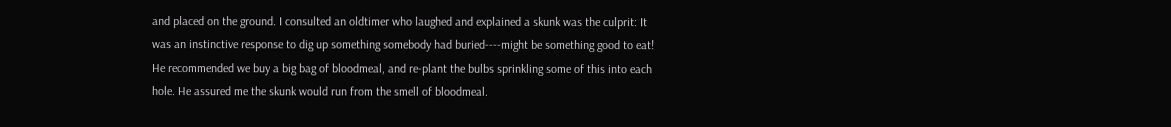and placed on the ground. I consulted an oldtimer who laughed and explained a skunk was the culprit: It was an instinctive response to dig up something somebody had buried----might be something good to eat! He recommended we buy a big bag of bloodmeal, and re-plant the bulbs sprinkling some of this into each hole. He assured me the skunk would run from the smell of bloodmeal.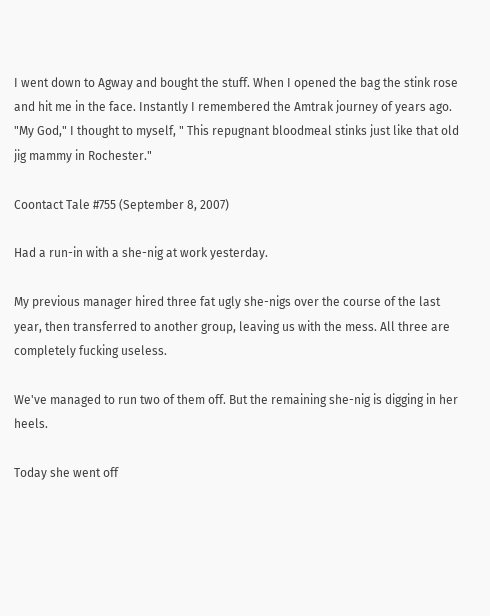I went down to Agway and bought the stuff. When I opened the bag the stink rose and hit me in the face. Instantly I remembered the Amtrak journey of years ago. "My God," I thought to myself, " This repugnant bloodmeal stinks just like that old jig mammy in Rochester."

Coontact Tale #755 (September 8, 2007)

Had a run-in with a she-nig at work yesterday.

My previous manager hired three fat ugly she-nigs over the course of the last year, then transferred to another group, leaving us with the mess. All three are completely fucking useless.

We've managed to run two of them off. But the remaining she-nig is digging in her heels.

Today she went off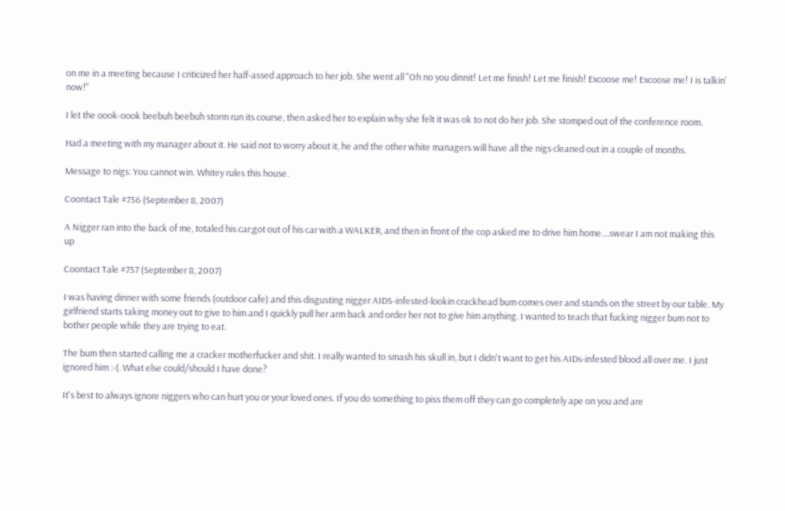on me in a meeting because I criticized her half-assed approach to her job. She went all "Oh no you dinnit! Let me finish! Let me finish! Excoose me! Excoose me! I is talkin' now!"

I let the oook-oook beebuh beebuh storm run its course, then asked her to explain why she felt it was ok to not do her job. She stomped out of the conference room.

Had a meeting with my manager about it. He said not to worry about it, he and the other white managers will have all the nigs cleaned out in a couple of months.

Message to nigs: You cannot win. Whitey rules this house.

Coontact Tale #756 (September 8, 2007)

A Nigger ran into the back of me, totaled his car;got out of his car with a WALKER, and then in front of the cop asked me to drive him home....swear I am not making this up

Coontact Tale #757 (September 8, 2007)

I was having dinner with some friends (outdoor cafe) and this disgusting nigger AIDS-infested-lookin crackhead bum comes over and stands on the street by our table. My girlfriend starts taking money out to give to him and I quickly pull her arm back and order her not to give him anything. I wanted to teach that fucking nigger bum not to bother people while they are trying to eat.

The bum then started calling me a cracker motherfucker and shit. I really wanted to smash his skull in, but I didn't want to get his AIDs-infested blood all over me. I just ignored him :-(. What else could/should I have done?

It's best to always ignore niggers who can hurt you or your loved ones. If you do something to piss them off they can go completely ape on you and are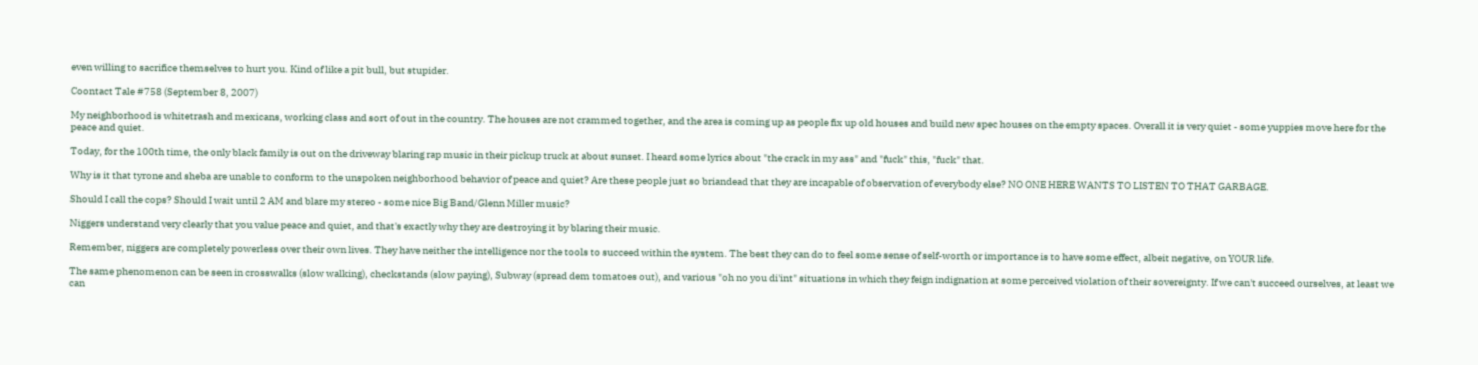even willing to sacrifice themselves to hurt you. Kind of like a pit bull, but stupider.

Coontact Tale #758 (September 8, 2007)

My neighborhood is whitetrash and mexicans, working class and sort of out in the country. The houses are not crammed together, and the area is coming up as people fix up old houses and build new spec houses on the empty spaces. Overall it is very quiet - some yuppies move here for the peace and quiet.

Today, for the 100th time, the only black family is out on the driveway blaring rap music in their pickup truck at about sunset. I heard some lyrics about "the crack in my ass" and "fuck" this, "fuck" that.

Why is it that tyrone and sheba are unable to conform to the unspoken neighborhood behavior of peace and quiet? Are these people just so briandead that they are incapable of observation of everybody else? NO ONE HERE WANTS TO LISTEN TO THAT GARBAGE.

Should I call the cops? Should I wait until 2 AM and blare my stereo - some nice Big Band/Glenn Miller music?

Niggers understand very clearly that you value peace and quiet, and that's exactly why they are destroying it by blaring their music.

Remember, niggers are completely powerless over their own lives. They have neither the intelligence nor the tools to succeed within the system. The best they can do to feel some sense of self-worth or importance is to have some effect, albeit negative, on YOUR life.

The same phenomenon can be seen in crosswalks (slow walking), checkstands (slow paying), Subway (spread dem tomatoes out), and various "oh no you di'int" situations in which they feign indignation at some perceived violation of their sovereignty. If we can't succeed ourselves, at least we can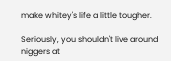make whitey's life a little tougher.

Seriously, you shouldn't live around niggers at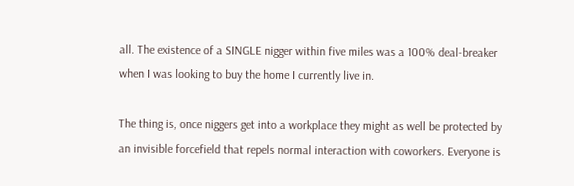all. The existence of a SINGLE nigger within five miles was a 100% deal-breaker when I was looking to buy the home I currently live in.

The thing is, once niggers get into a workplace they might as well be protected by an invisible forcefield that repels normal interaction with coworkers. Everyone is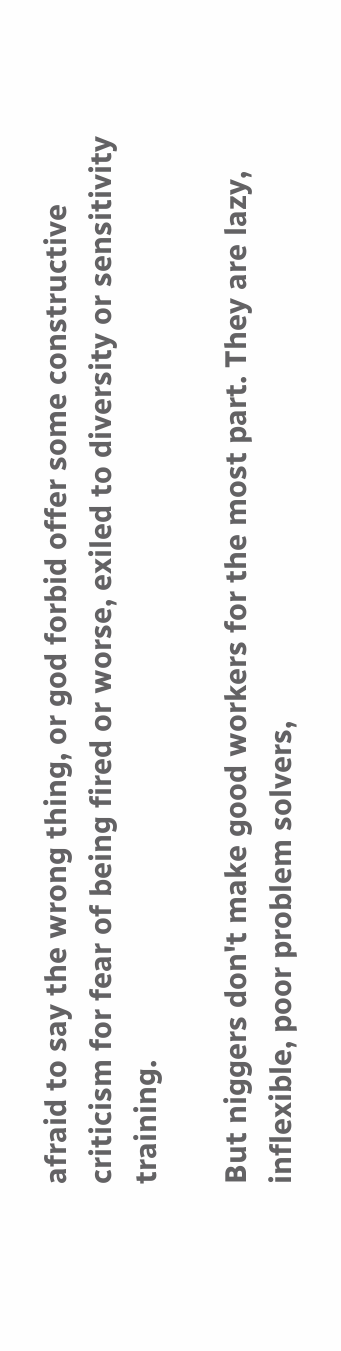afraid to say the wrong thing, or god forbid offer some constructive criticism for fear of being fired or worse, exiled to diversity or sensitivity training.

But niggers don't make good workers for the most part. They are lazy, inflexible, poor problem solvers,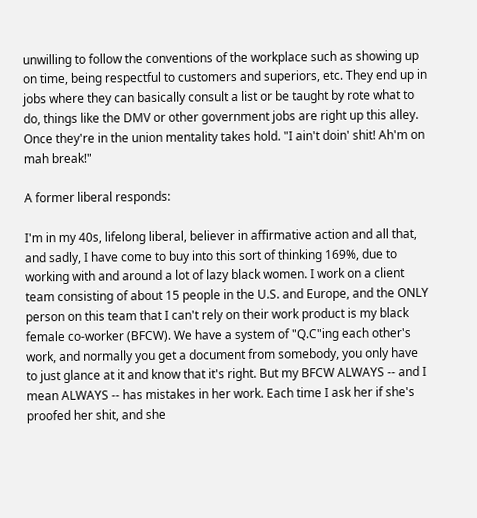unwilling to follow the conventions of the workplace such as showing up on time, being respectful to customers and superiors, etc. They end up in jobs where they can basically consult a list or be taught by rote what to do, things like the DMV or other government jobs are right up this alley. Once they're in the union mentality takes hold. "I ain't doin' shit! Ah'm on mah break!"

A former liberal responds:

I'm in my 40s, lifelong liberal, believer in affirmative action and all that, and sadly, I have come to buy into this sort of thinking 169%, due to working with and around a lot of lazy black women. I work on a client team consisting of about 15 people in the U.S. and Europe, and the ONLY person on this team that I can't rely on their work product is my black female co-worker (BFCW). We have a system of "Q.C"ing each other's work, and normally you get a document from somebody, you only have to just glance at it and know that it's right. But my BFCW ALWAYS -- and I mean ALWAYS -- has mistakes in her work. Each time I ask her if she's proofed her shit, and she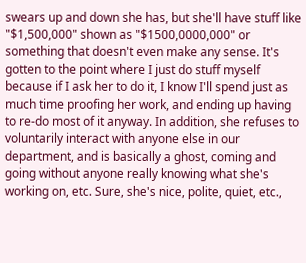swears up and down she has, but she'll have stuff like "$1,500,000" shown as "$1500,0000,000" or something that doesn't even make any sense. It's gotten to the point where I just do stuff myself because if I ask her to do it, I know I'll spend just as much time proofing her work, and ending up having to re-do most of it anyway. In addition, she refuses to voluntarily interact with anyone else in our department, and is basically a ghost, coming and going without anyone really knowing what she's working on, etc. Sure, she's nice, polite, quiet, etc.,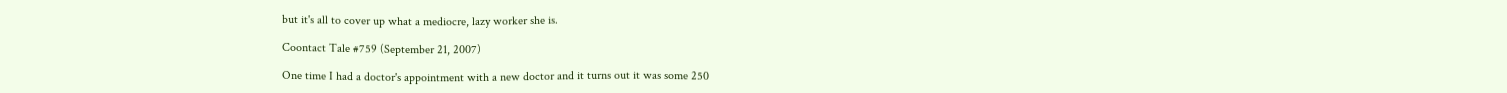but it's all to cover up what a mediocre, lazy worker she is.

Coontact Tale #759 (September 21, 2007)

One time I had a doctor's appointment with a new doctor and it turns out it was some 250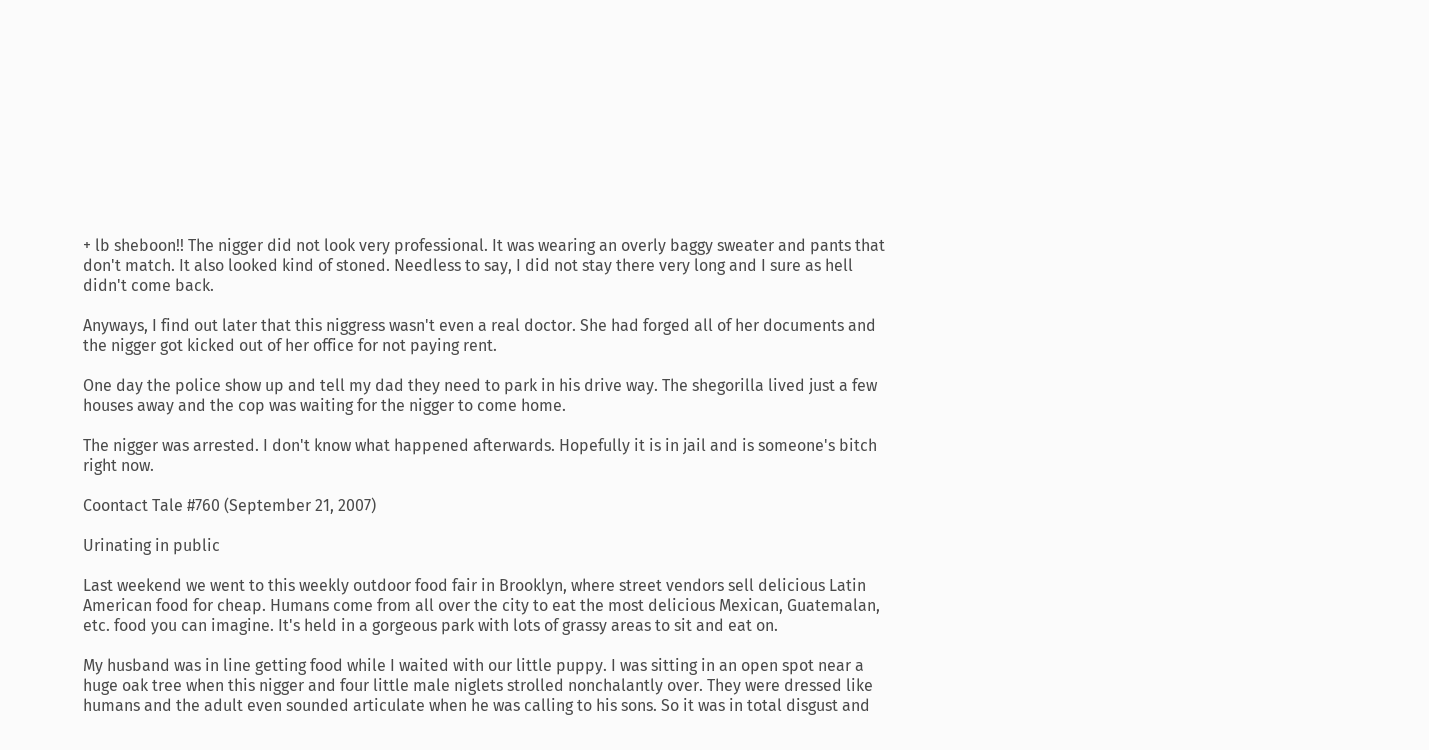+ lb sheboon!! The nigger did not look very professional. It was wearing an overly baggy sweater and pants that don't match. It also looked kind of stoned. Needless to say, I did not stay there very long and I sure as hell didn't come back.

Anyways, I find out later that this niggress wasn't even a real doctor. She had forged all of her documents and the nigger got kicked out of her office for not paying rent.

One day the police show up and tell my dad they need to park in his drive way. The shegorilla lived just a few houses away and the cop was waiting for the nigger to come home.

The nigger was arrested. I don't know what happened afterwards. Hopefully it is in jail and is someone's bitch right now.

Coontact Tale #760 (September 21, 2007)

Urinating in public

Last weekend we went to this weekly outdoor food fair in Brooklyn, where street vendors sell delicious Latin American food for cheap. Humans come from all over the city to eat the most delicious Mexican, Guatemalan, etc. food you can imagine. It's held in a gorgeous park with lots of grassy areas to sit and eat on.

My husband was in line getting food while I waited with our little puppy. I was sitting in an open spot near a huge oak tree when this nigger and four little male niglets strolled nonchalantly over. They were dressed like humans and the adult even sounded articulate when he was calling to his sons. So it was in total disgust and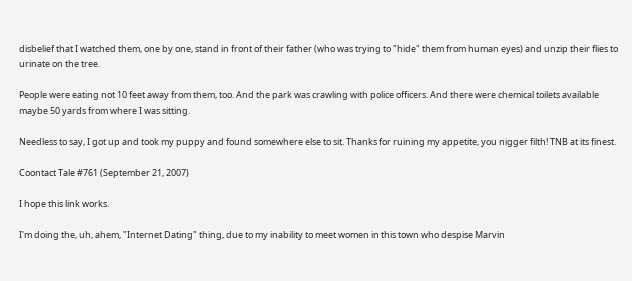disbelief that I watched them, one by one, stand in front of their father (who was trying to "hide" them from human eyes) and unzip their flies to urinate on the tree.

People were eating not 10 feet away from them, too. And the park was crawling with police officers. And there were chemical toilets available maybe 50 yards from where I was sitting.

Needless to say, I got up and took my puppy and found somewhere else to sit. Thanks for ruining my appetite, you nigger filth! TNB at its finest.

Coontact Tale #761 (September 21, 2007)

I hope this link works.

I'm doing the, uh, ahem, "Internet Dating" thing, due to my inability to meet women in this town who despise Marvin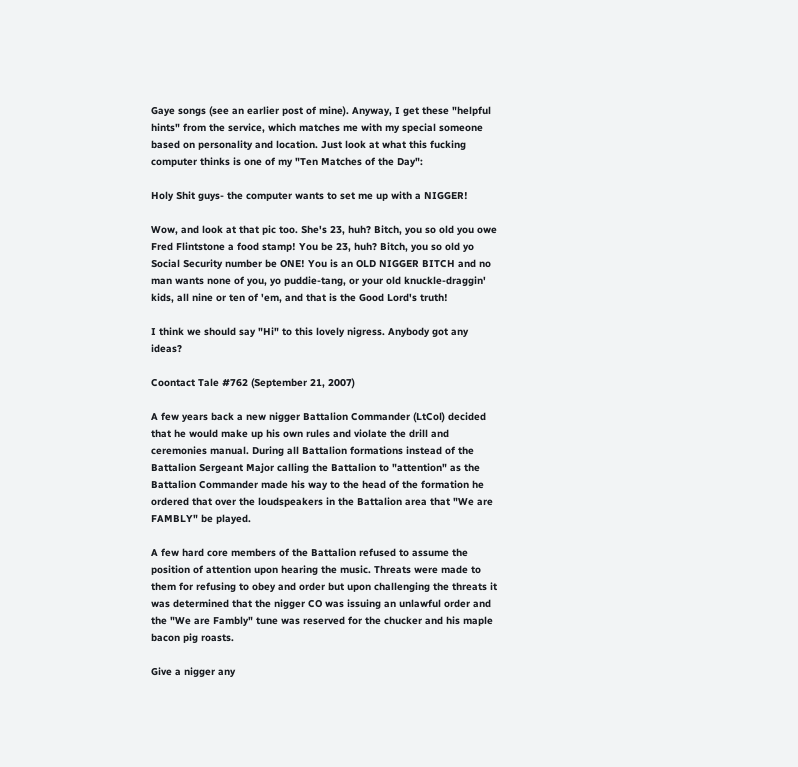Gaye songs (see an earlier post of mine). Anyway, I get these "helpful hints" from the service, which matches me with my special someone based on personality and location. Just look at what this fucking computer thinks is one of my "Ten Matches of the Day":

Holy Shit guys- the computer wants to set me up with a NIGGER!

Wow, and look at that pic too. She's 23, huh? Bitch, you so old you owe Fred Flintstone a food stamp! You be 23, huh? Bitch, you so old yo Social Security number be ONE! You is an OLD NIGGER BITCH and no man wants none of you, yo puddie-tang, or your old knuckle-draggin' kids, all nine or ten of 'em, and that is the Good Lord's truth!

I think we should say "Hi" to this lovely nigress. Anybody got any ideas?

Coontact Tale #762 (September 21, 2007)

A few years back a new nigger Battalion Commander (LtCol) decided that he would make up his own rules and violate the drill and ceremonies manual. During all Battalion formations instead of the Battalion Sergeant Major calling the Battalion to "attention" as the Battalion Commander made his way to the head of the formation he ordered that over the loudspeakers in the Battalion area that "We are FAMBLY" be played.

A few hard core members of the Battalion refused to assume the position of attention upon hearing the music. Threats were made to them for refusing to obey and order but upon challenging the threats it was determined that the nigger CO was issuing an unlawful order and the "We are Fambly" tune was reserved for the chucker and his maple bacon pig roasts.

Give a nigger any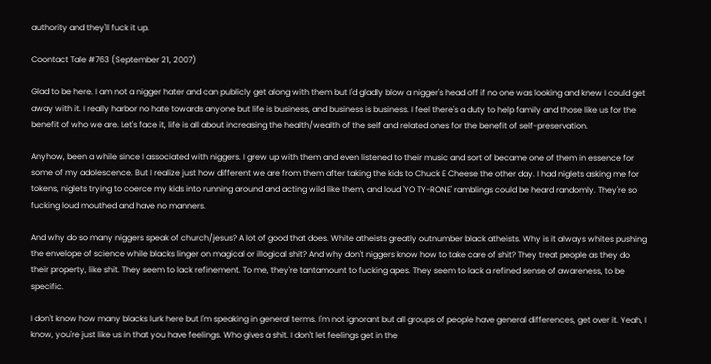authority and they'll fuck it up.

Coontact Tale #763 (September 21, 2007)

Glad to be here. I am not a nigger hater and can publicly get along with them but I'd gladly blow a nigger's head off if no one was looking and knew I could get away with it. I really harbor no hate towards anyone but life is business, and business is business. I feel there's a duty to help family and those like us for the benefit of who we are. Let's face it, life is all about increasing the health/wealth of the self and related ones for the benefit of self-preservation.

Anyhow, been a while since I associated with niggers. I grew up with them and even listened to their music and sort of became one of them in essence for some of my adolescence. But I realize just how different we are from them after taking the kids to Chuck E Cheese the other day. I had niglets asking me for tokens, niglets trying to coerce my kids into running around and acting wild like them, and loud 'YO TY-RONE' ramblings could be heard randomly. They're so fucking loud mouthed and have no manners.

And why do so many niggers speak of church/jesus? A lot of good that does. White atheists greatly outnumber black atheists. Why is it always whites pushing the envelope of science while blacks linger on magical or illogical shit? And why don't niggers know how to take care of shit? They treat people as they do their property, like shit. They seem to lack refinement. To me, they're tantamount to fucking apes. They seem to lack a refined sense of awareness, to be specific.

I don't know how many blacks lurk here but I'm speaking in general terms. I'm not ignorant but all groups of people have general differences, get over it. Yeah, I know, you're just like us in that you have feelings. Who gives a shit. I don't let feelings get in the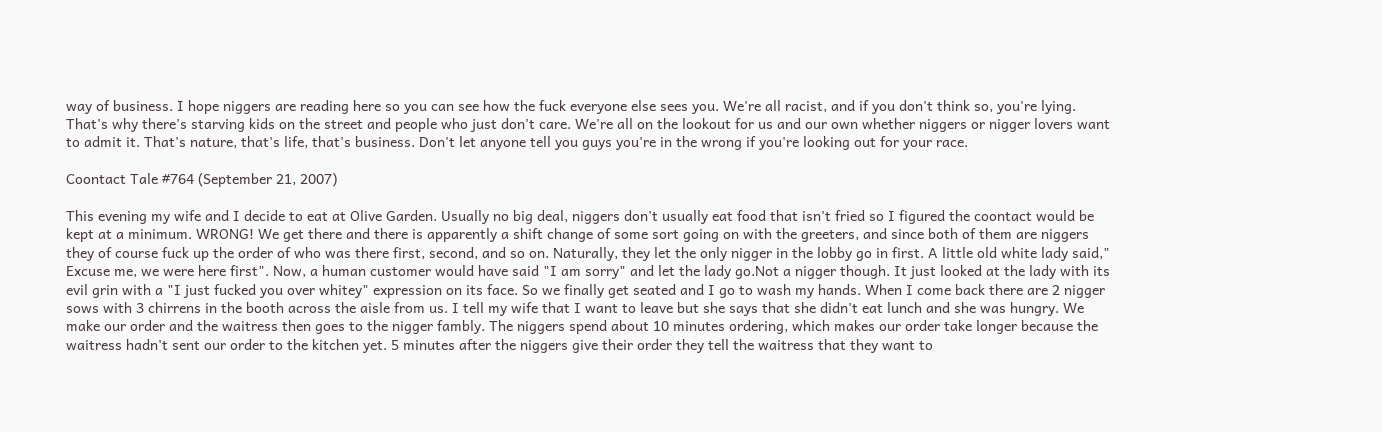way of business. I hope niggers are reading here so you can see how the fuck everyone else sees you. We're all racist, and if you don't think so, you're lying. That's why there's starving kids on the street and people who just don't care. We're all on the lookout for us and our own whether niggers or nigger lovers want to admit it. That's nature, that's life, that's business. Don't let anyone tell you guys you're in the wrong if you're looking out for your race.

Coontact Tale #764 (September 21, 2007)

This evening my wife and I decide to eat at Olive Garden. Usually no big deal, niggers don't usually eat food that isn't fried so I figured the coontact would be kept at a minimum. WRONG! We get there and there is apparently a shift change of some sort going on with the greeters, and since both of them are niggers they of course fuck up the order of who was there first, second, and so on. Naturally, they let the only nigger in the lobby go in first. A little old white lady said," Excuse me, we were here first". Now, a human customer would have said "I am sorry" and let the lady go.Not a nigger though. It just looked at the lady with its evil grin with a "I just fucked you over whitey" expression on its face. So we finally get seated and I go to wash my hands. When I come back there are 2 nigger sows with 3 chirrens in the booth across the aisle from us. I tell my wife that I want to leave but she says that she didn't eat lunch and she was hungry. We make our order and the waitress then goes to the nigger fambly. The niggers spend about 10 minutes ordering, which makes our order take longer because the waitress hadn't sent our order to the kitchen yet. 5 minutes after the niggers give their order they tell the waitress that they want to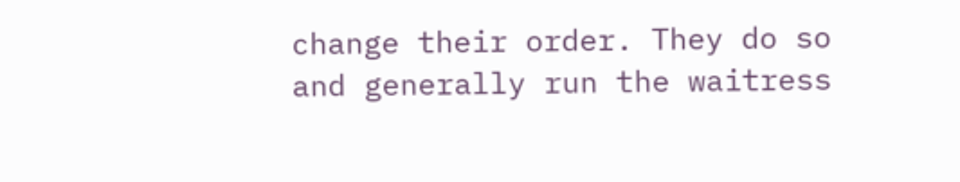change their order. They do so and generally run the waitress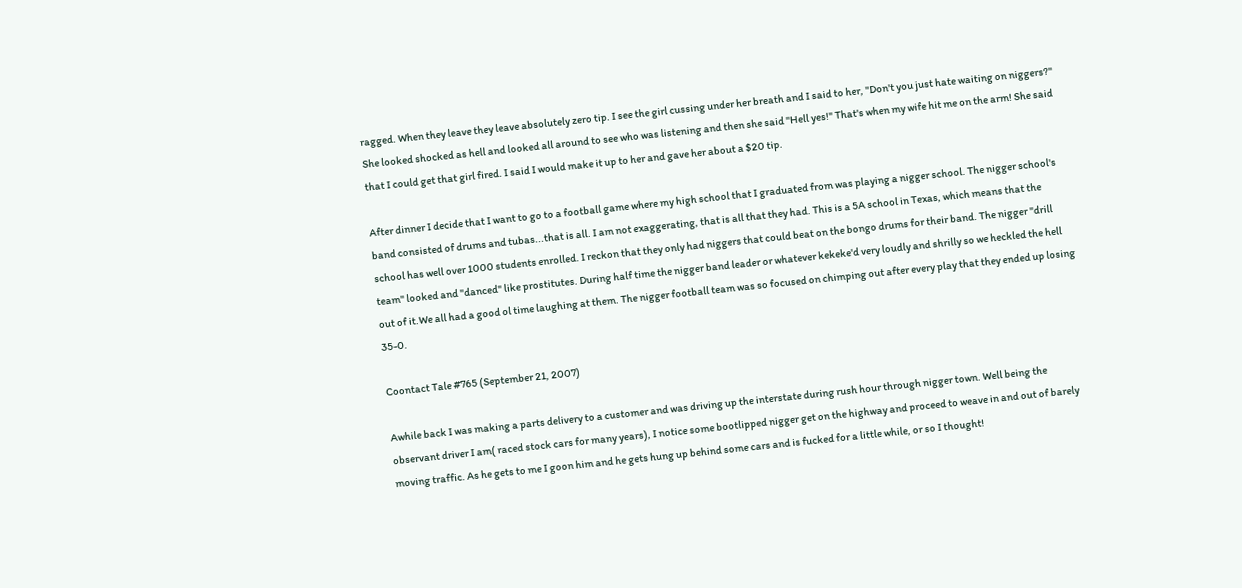ragged. When they leave they leave absolutely zero tip. I see the girl cussing under her breath and I said to her, "Don't you just hate waiting on niggers?" She looked shocked as hell and looked all around to see who was listening and then she said "Hell yes!" That's when my wife hit me on the arm! She said that I could get that girl fired. I said I would make it up to her and gave her about a $20 tip.

After dinner I decide that I want to go to a football game where my high school that I graduated from was playing a nigger school. The nigger school's band consisted of drums and tubas...that is all. I am not exaggerating, that is all that they had. This is a 5A school in Texas, which means that the school has well over 1000 students enrolled. I reckon that they only had niggers that could beat on the bongo drums for their band. The nigger "drill team" looked and "danced" like prostitutes. During half time the nigger band leader or whatever kekeke'd very loudly and shrilly so we heckled the hell out of it.We all had a good ol time laughing at them. The nigger football team was so focused on chimping out after every play that they ended up losing 35-0.

Coontact Tale #765 (September 21, 2007)

Awhile back I was making a parts delivery to a customer and was driving up the interstate during rush hour through nigger town. Well being the observant driver I am( raced stock cars for many years), I notice some bootlipped nigger get on the highway and proceed to weave in and out of barely moving traffic. As he gets to me I goon him and he gets hung up behind some cars and is fucked for a little while, or so I thought!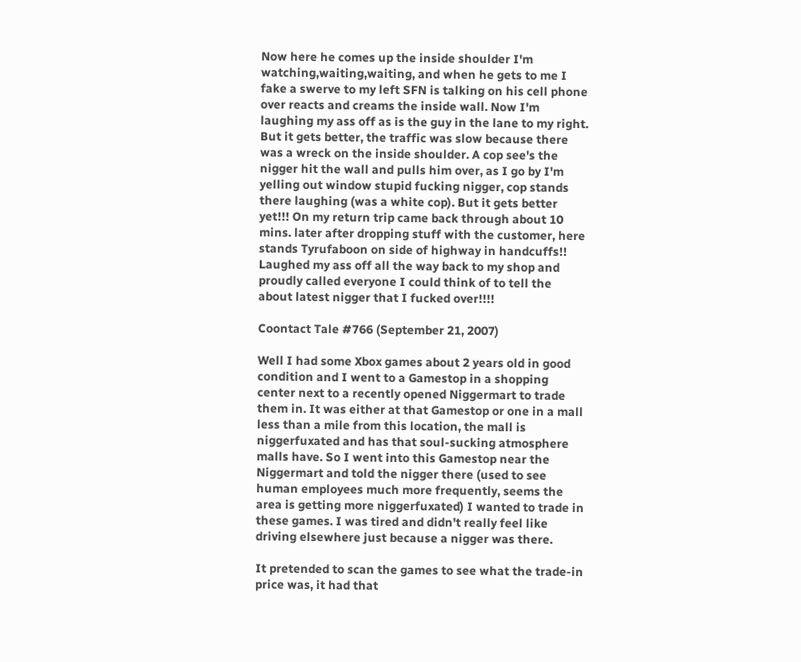Now here he comes up the inside shoulder I'm watching,waiting,waiting, and when he gets to me I fake a swerve to my left SFN is talking on his cell phone over reacts and creams the inside wall. Now I'm laughing my ass off as is the guy in the lane to my right. But it gets better, the traffic was slow because there was a wreck on the inside shoulder. A cop see's the nigger hit the wall and pulls him over, as I go by I'm yelling out window stupid fucking nigger, cop stands there laughing (was a white cop). But it gets better yet!!! On my return trip came back through about 10 mins. later after dropping stuff with the customer, here stands Tyrufaboon on side of highway in handcuffs!! Laughed my ass off all the way back to my shop and proudly called everyone I could think of to tell the about latest nigger that I fucked over!!!!

Coontact Tale #766 (September 21, 2007)

Well I had some Xbox games about 2 years old in good condition and I went to a Gamestop in a shopping center next to a recently opened Niggermart to trade them in. It was either at that Gamestop or one in a mall less than a mile from this location, the mall is niggerfuxated and has that soul-sucking atmosphere malls have. So I went into this Gamestop near the Niggermart and told the nigger there (used to see human employees much more frequently, seems the area is getting more niggerfuxated) I wanted to trade in these games. I was tired and didn't really feel like driving elsewhere just because a nigger was there.

It pretended to scan the games to see what the trade-in price was, it had that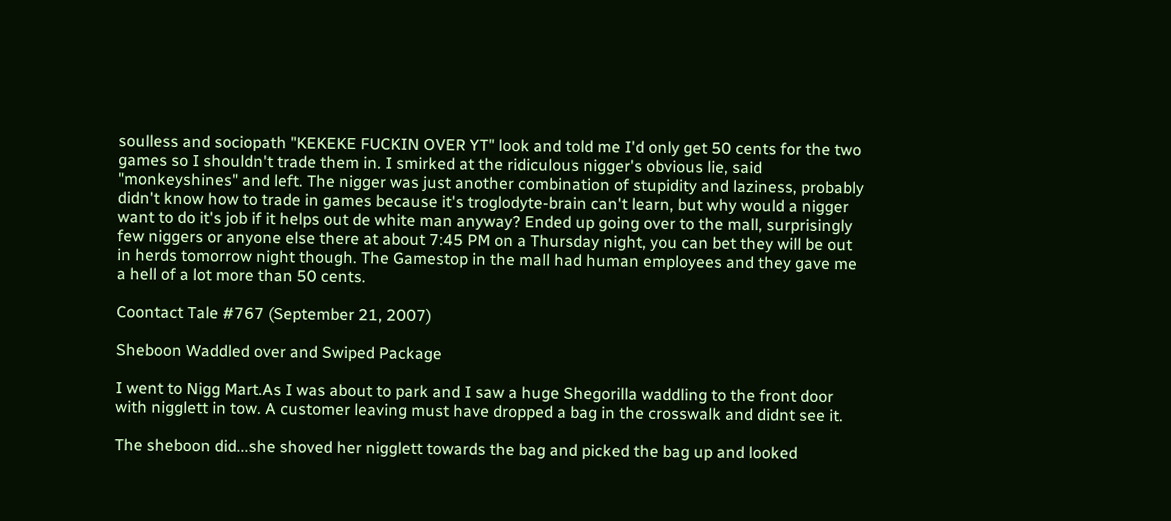soulless and sociopath "KEKEKE FUCKIN OVER YT" look and told me I'd only get 50 cents for the two games so I shouldn't trade them in. I smirked at the ridiculous nigger's obvious lie, said "monkeyshines" and left. The nigger was just another combination of stupidity and laziness, probably didn't know how to trade in games because it's troglodyte-brain can't learn, but why would a nigger want to do it's job if it helps out de white man anyway? Ended up going over to the mall, surprisingly few niggers or anyone else there at about 7:45 PM on a Thursday night, you can bet they will be out in herds tomorrow night though. The Gamestop in the mall had human employees and they gave me a hell of a lot more than 50 cents.

Coontact Tale #767 (September 21, 2007)

Sheboon Waddled over and Swiped Package

I went to Nigg Mart.As I was about to park and I saw a huge Shegorilla waddling to the front door with nigglett in tow. A customer leaving must have dropped a bag in the crosswalk and didnt see it.

The sheboon did...she shoved her nigglett towards the bag and picked the bag up and looked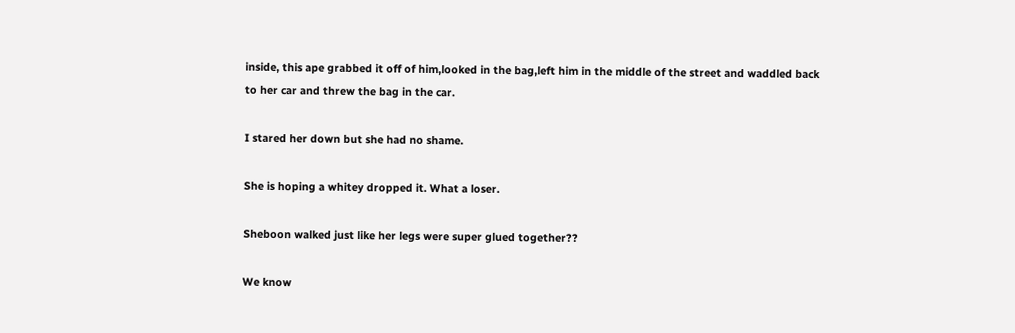inside, this ape grabbed it off of him,looked in the bag,left him in the middle of the street and waddled back to her car and threw the bag in the car.

I stared her down but she had no shame.

She is hoping a whitey dropped it. What a loser.

Sheboon walked just like her legs were super glued together??

We know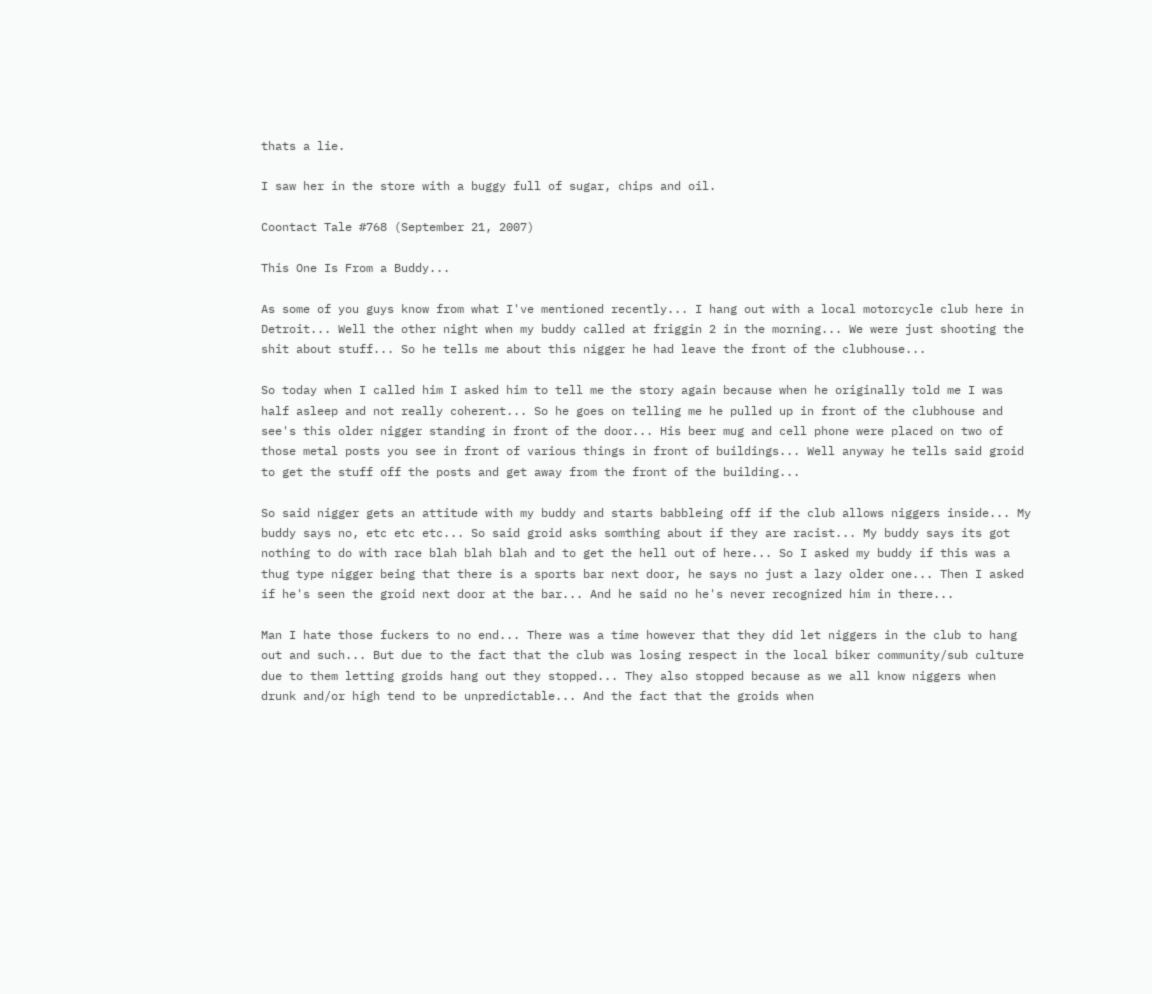thats a lie.

I saw her in the store with a buggy full of sugar, chips and oil.

Coontact Tale #768 (September 21, 2007)

This One Is From a Buddy...

As some of you guys know from what I've mentioned recently... I hang out with a local motorcycle club here in Detroit... Well the other night when my buddy called at friggin 2 in the morning... We were just shooting the shit about stuff... So he tells me about this nigger he had leave the front of the clubhouse...

So today when I called him I asked him to tell me the story again because when he originally told me I was half asleep and not really coherent... So he goes on telling me he pulled up in front of the clubhouse and see's this older nigger standing in front of the door... His beer mug and cell phone were placed on two of those metal posts you see in front of various things in front of buildings... Well anyway he tells said groid to get the stuff off the posts and get away from the front of the building...

So said nigger gets an attitude with my buddy and starts babbleing off if the club allows niggers inside... My buddy says no, etc etc etc... So said groid asks somthing about if they are racist... My buddy says its got nothing to do with race blah blah blah and to get the hell out of here... So I asked my buddy if this was a thug type nigger being that there is a sports bar next door, he says no just a lazy older one... Then I asked if he's seen the groid next door at the bar... And he said no he's never recognized him in there...

Man I hate those fuckers to no end... There was a time however that they did let niggers in the club to hang out and such... But due to the fact that the club was losing respect in the local biker community/sub culture due to them letting groids hang out they stopped... They also stopped because as we all know niggers when drunk and/or high tend to be unpredictable... And the fact that the groids when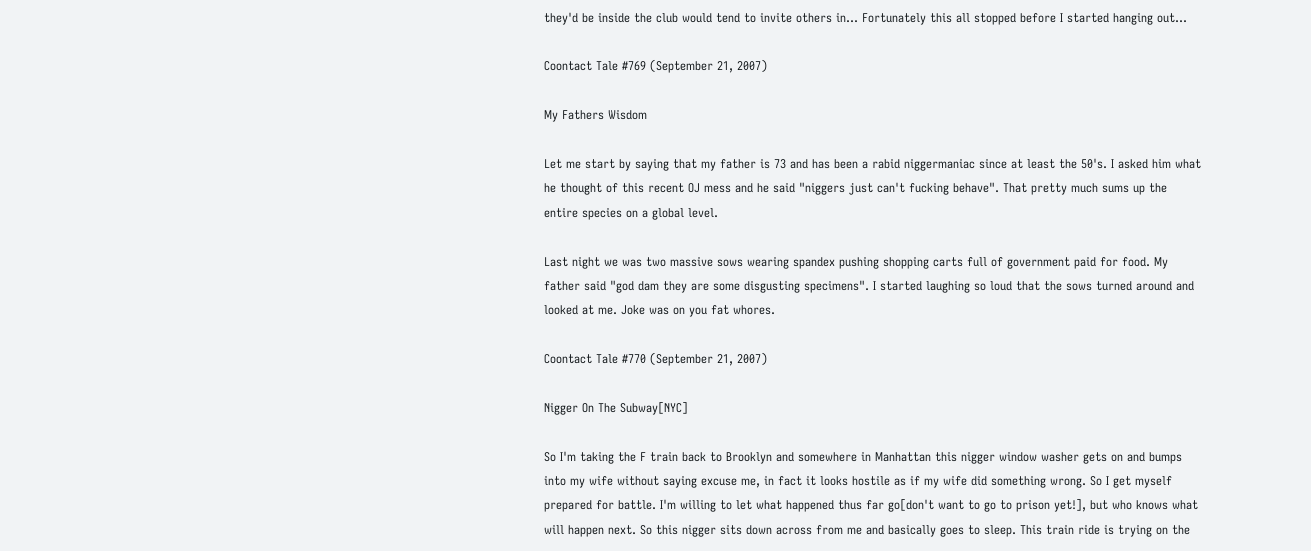they'd be inside the club would tend to invite others in... Fortunately this all stopped before I started hanging out...

Coontact Tale #769 (September 21, 2007)

My Fathers Wisdom

Let me start by saying that my father is 73 and has been a rabid niggermaniac since at least the 50's. I asked him what he thought of this recent OJ mess and he said "niggers just can't fucking behave". That pretty much sums up the entire species on a global level.

Last night we was two massive sows wearing spandex pushing shopping carts full of government paid for food. My father said "god dam they are some disgusting specimens". I started laughing so loud that the sows turned around and looked at me. Joke was on you fat whores.

Coontact Tale #770 (September 21, 2007)

Nigger On The Subway[NYC]

So I'm taking the F train back to Brooklyn and somewhere in Manhattan this nigger window washer gets on and bumps into my wife without saying excuse me, in fact it looks hostile as if my wife did something wrong. So I get myself prepared for battle. I'm willing to let what happened thus far go[don't want to go to prison yet!], but who knows what will happen next. So this nigger sits down across from me and basically goes to sleep. This train ride is trying on the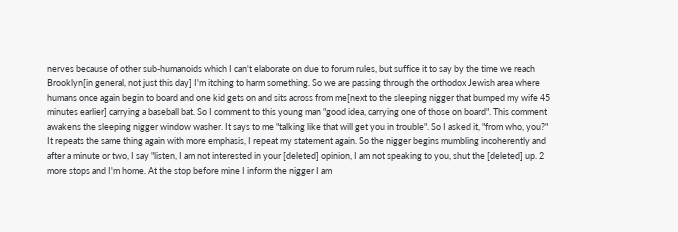nerves because of other sub-humanoids which I can't elaborate on due to forum rules, but suffice it to say by the time we reach Brooklyn[in general, not just this day] I'm itching to harm something. So we are passing through the orthodox Jewish area where humans once again begin to board and one kid gets on and sits across from me[next to the sleeping nigger that bumped my wife 45 minutes earlier] carrying a baseball bat. So I comment to this young man "good idea, carrying one of those on board". This comment awakens the sleeping nigger window washer. It says to me "talking like that will get you in trouble". So I asked it, "from who, you?" It repeats the same thing again with more emphasis, I repeat my statement again. So the nigger begins mumbling incoherently and after a minute or two, I say "listen, I am not interested in your [deleted] opinion, I am not speaking to you, shut the [deleted] up. 2 more stops and I'm home. At the stop before mine I inform the nigger I am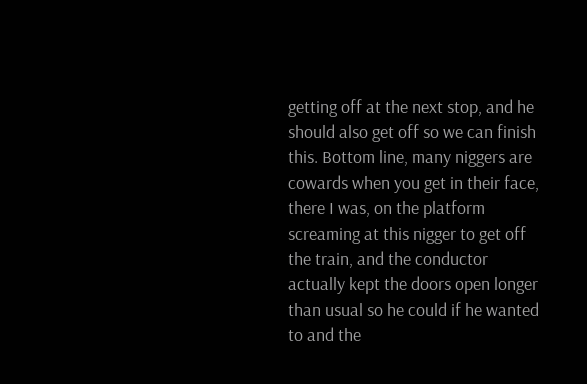getting off at the next stop, and he should also get off so we can finish this. Bottom line, many niggers are cowards when you get in their face, there I was, on the platform screaming at this nigger to get off the train, and the conductor actually kept the doors open longer than usual so he could if he wanted to and the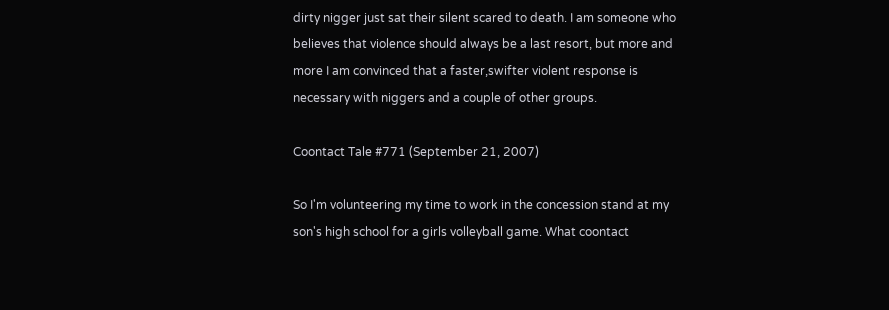dirty nigger just sat their silent scared to death. I am someone who believes that violence should always be a last resort, but more and more I am convinced that a faster,swifter violent response is necessary with niggers and a couple of other groups.

Coontact Tale #771 (September 21, 2007)

So I'm volunteering my time to work in the concession stand at my son's high school for a girls volleyball game. What coontact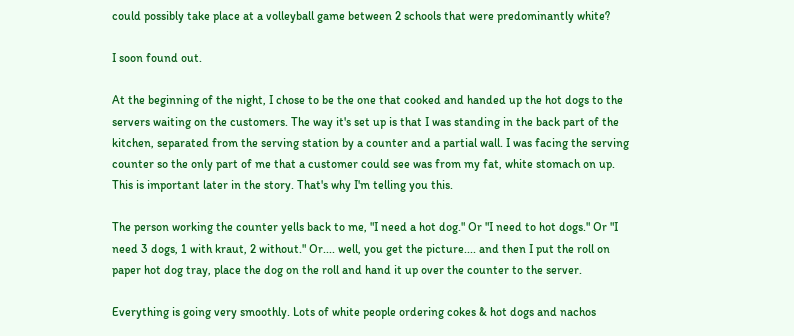could possibly take place at a volleyball game between 2 schools that were predominantly white?

I soon found out.

At the beginning of the night, I chose to be the one that cooked and handed up the hot dogs to the servers waiting on the customers. The way it's set up is that I was standing in the back part of the kitchen, separated from the serving station by a counter and a partial wall. I was facing the serving counter so the only part of me that a customer could see was from my fat, white stomach on up. This is important later in the story. That's why I'm telling you this.

The person working the counter yells back to me, "I need a hot dog." Or "I need to hot dogs." Or "I need 3 dogs, 1 with kraut, 2 without." Or.... well, you get the picture.... and then I put the roll on paper hot dog tray, place the dog on the roll and hand it up over the counter to the server.

Everything is going very smoothly. Lots of white people ordering cokes & hot dogs and nachos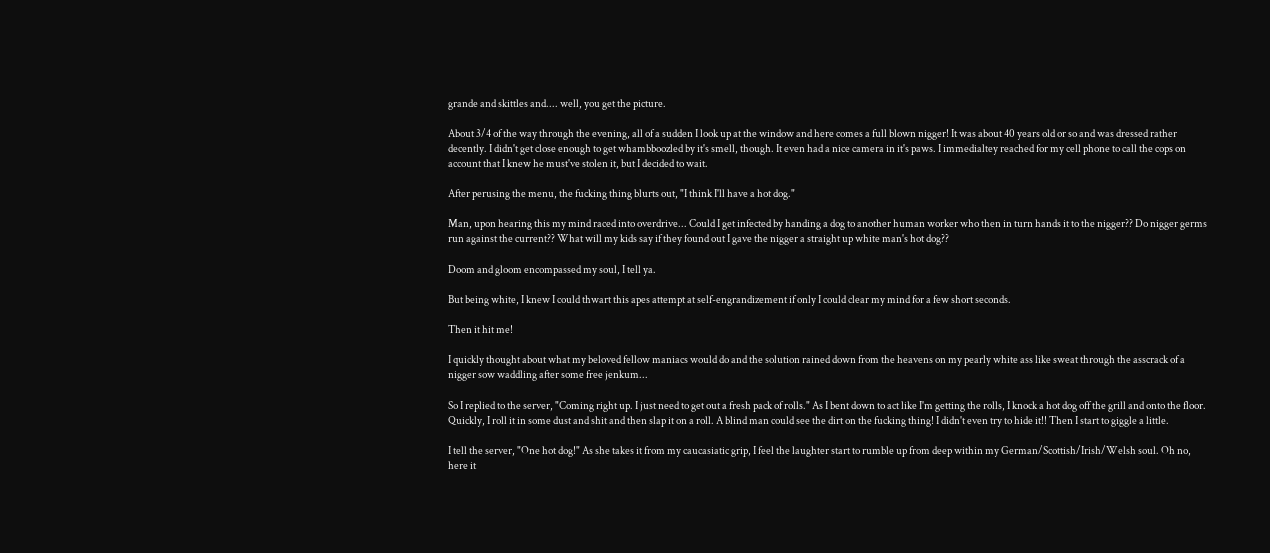grande and skittles and.... well, you get the picture.

About 3/4 of the way through the evening, all of a sudden I look up at the window and here comes a full blown nigger! It was about 40 years old or so and was dressed rather decently. I didn't get close enough to get whambboozled by it's smell, though. It even had a nice camera in it's paws. I immedialtey reached for my cell phone to call the cops on account that I knew he must've stolen it, but I decided to wait.

After perusing the menu, the fucking thing blurts out, "I think I'll have a hot dog."

Man, upon hearing this my mind raced into overdrive... Could I get infected by handing a dog to another human worker who then in turn hands it to the nigger?? Do nigger germs run against the current?? What will my kids say if they found out I gave the nigger a straight up white man's hot dog??

Doom and gloom encompassed my soul, I tell ya.

But being white, I knew I could thwart this apes attempt at self-engrandizement if only I could clear my mind for a few short seconds.

Then it hit me!

I quickly thought about what my beloved fellow maniacs would do and the solution rained down from the heavens on my pearly white ass like sweat through the asscrack of a nigger sow waddling after some free jenkum...

So I replied to the server, "Coming right up. I just need to get out a fresh pack of rolls." As I bent down to act like I'm getting the rolls, I knock a hot dog off the grill and onto the floor. Quickly, I roll it in some dust and shit and then slap it on a roll. A blind man could see the dirt on the fucking thing! I didn't even try to hide it!! Then I start to giggle a little.

I tell the server, "One hot dog!" As she takes it from my caucasiatic grip, I feel the laughter start to rumble up from deep within my German/Scottish/Irish/Welsh soul. Oh no, here it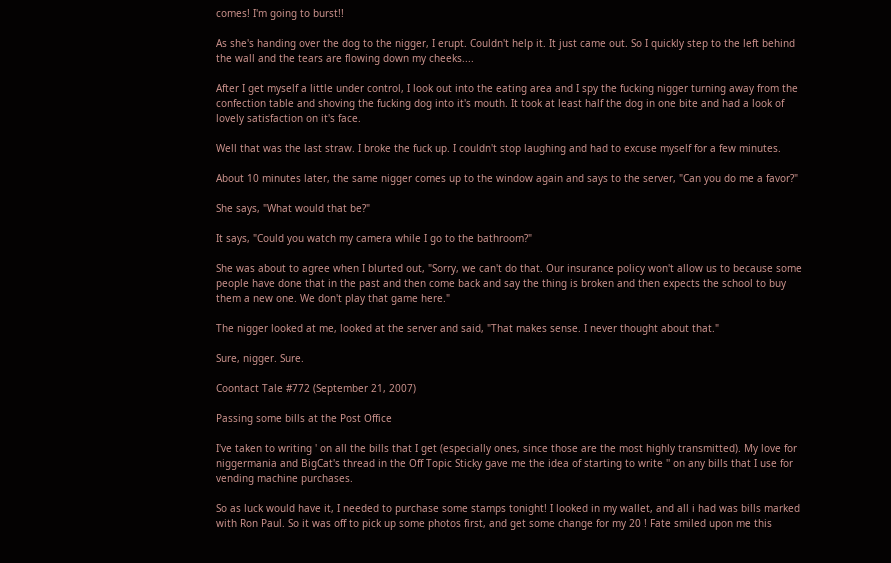comes! I'm going to burst!!

As she's handing over the dog to the nigger, I erupt. Couldn't help it. It just came out. So I quickly step to the left behind the wall and the tears are flowing down my cheeks....

After I get myself a little under control, I look out into the eating area and I spy the fucking nigger turning away from the confection table and shoving the fucking dog into it's mouth. It took at least half the dog in one bite and had a look of lovely satisfaction on it's face.

Well that was the last straw. I broke the fuck up. I couldn't stop laughing and had to excuse myself for a few minutes.

About 10 minutes later, the same nigger comes up to the window again and says to the server, "Can you do me a favor?"

She says, "What would that be?"

It says, "Could you watch my camera while I go to the bathroom?"

She was about to agree when I blurted out, "Sorry, we can't do that. Our insurance policy won't allow us to because some people have done that in the past and then come back and say the thing is broken and then expects the school to buy them a new one. We don't play that game here."

The nigger looked at me, looked at the server and said, "That makes sense. I never thought about that."

Sure, nigger. Sure.

Coontact Tale #772 (September 21, 2007)

Passing some bills at the Post Office

I've taken to writing ' on all the bills that I get (especially ones, since those are the most highly transmitted). My love for niggermania and BigCat's thread in the Off Topic Sticky gave me the idea of starting to write '' on any bills that I use for vending machine purchases.

So as luck would have it, I needed to purchase some stamps tonight! I looked in my wallet, and all i had was bills marked with Ron Paul. So it was off to pick up some photos first, and get some change for my 20 ! Fate smiled upon me this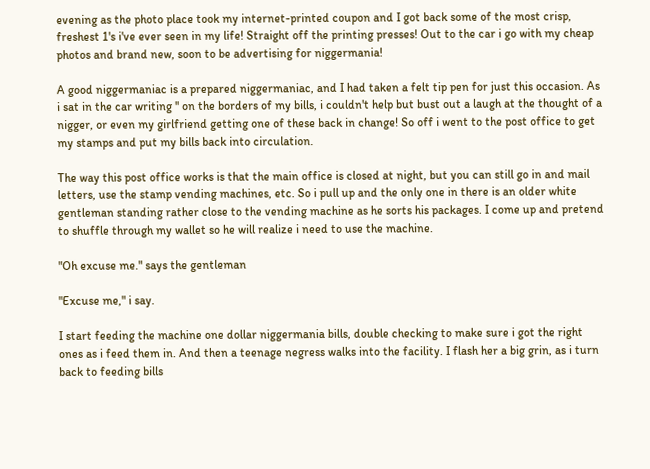evening as the photo place took my internet-printed coupon and I got back some of the most crisp, freshest 1's i've ever seen in my life! Straight off the printing presses! Out to the car i go with my cheap photos and brand new, soon to be advertising for niggermania!

A good niggermaniac is a prepared niggermaniac, and I had taken a felt tip pen for just this occasion. As i sat in the car writing '' on the borders of my bills, i couldn't help but bust out a laugh at the thought of a nigger, or even my girlfriend getting one of these back in change! So off i went to the post office to get my stamps and put my bills back into circulation.

The way this post office works is that the main office is closed at night, but you can still go in and mail letters, use the stamp vending machines, etc. So i pull up and the only one in there is an older white gentleman standing rather close to the vending machine as he sorts his packages. I come up and pretend to shuffle through my wallet so he will realize i need to use the machine.

"Oh excuse me." says the gentleman

"Excuse me," i say.

I start feeding the machine one dollar niggermania bills, double checking to make sure i got the right ones as i feed them in. And then a teenage negress walks into the facility. I flash her a big grin, as i turn back to feeding bills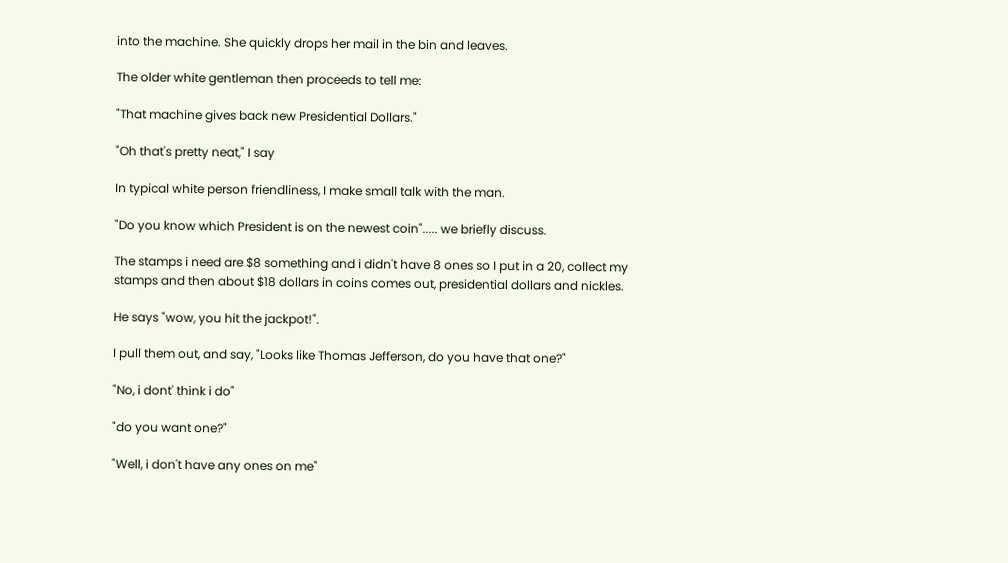into the machine. She quickly drops her mail in the bin and leaves.

The older white gentleman then proceeds to tell me:

"That machine gives back new Presidential Dollars."

"Oh that's pretty neat," I say

In typical white person friendliness, I make small talk with the man.

"Do you know which President is on the newest coin"..... we briefly discuss.

The stamps i need are $8 something and i didn't have 8 ones so I put in a 20, collect my stamps and then about $18 dollars in coins comes out, presidential dollars and nickles.

He says "wow, you hit the jackpot!".

I pull them out, and say, "Looks like Thomas Jefferson, do you have that one?"

"No, i dont' think i do"

"do you want one?"

"Well, i don't have any ones on me"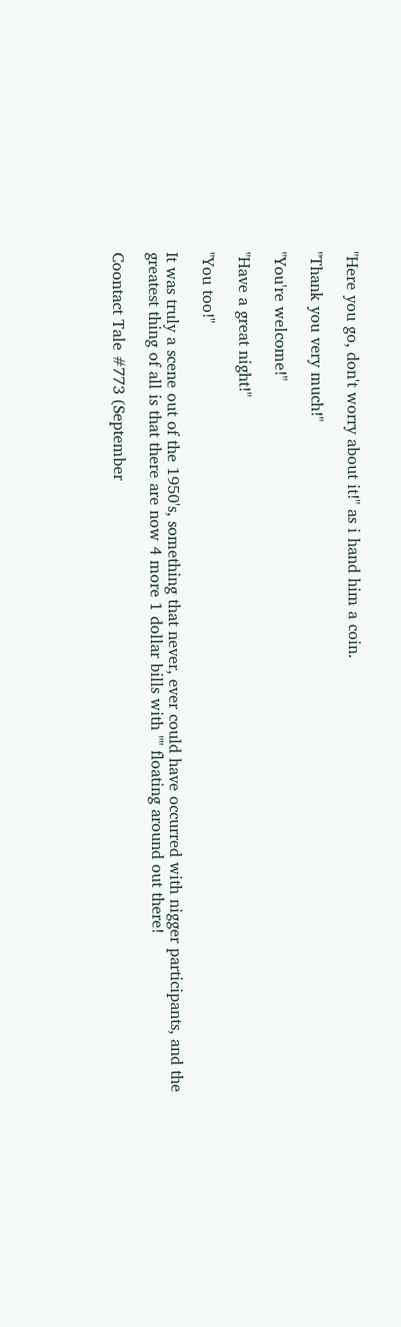"Here you go, don't worry about it!" as i hand him a coin.

"Thank you very much!"

"You're welcome!"

"Have a great night!"

"You too!"

It was truly a scene out of the 1950's, something that never, ever could have occurred with nigger participants, and the greatest thing of all is that there are now 4 more 1 dollar bills with "" floating around out there!

Coontact Tale #773 (September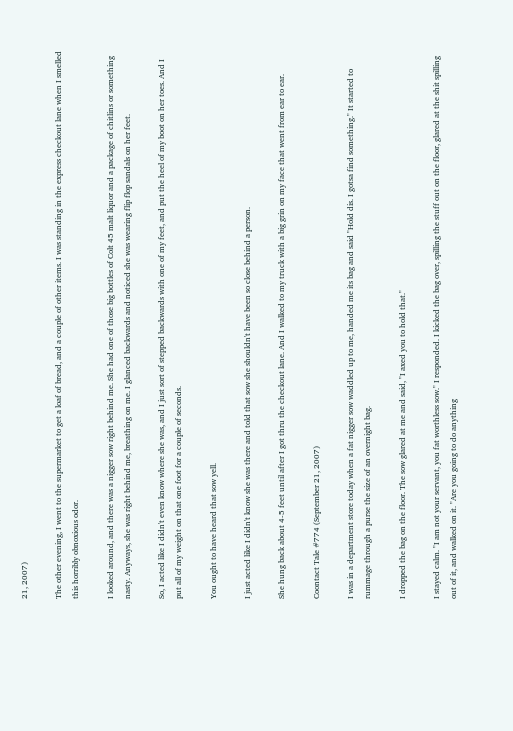21, 2007)

The other evening, I went to the supermarket to get a loaf of bread, and a couple of other items. I was standing in the express checkout lane when I smelled this horribly obnoxious odor.

I looked around, and there was a nigger sow right behind me. She had one of those big bottles of Colt 45 malt liquor and a package of chitlins or something nasty. Anyways, she was right behind me, breathing on me. I glanced backwards and noticed she was wearing flip flop sandals on her feet.

So, I acted like I didn't even know where she was, and I just sort of stepped backwards with one of my feet, and put the heel of my boot on her toes. And I put all of my weight on that one foot for a couple of seconds.

You ought to have heard that sow yell.

I just acted like I didn't know she was there and told that sow she shouldn't have been so close behind a person.

She hung back about 4-5 feet until after I got thru the checkout lane. And I walked to my truck with a big grin on my face that went from ear to ear.

Coontact Tale #774 (September 21, 2007)

I was in a department store today when a fat nigger sow waddled up to me, handed me its bag and said "Hold dis. I gotsa find something." It started to rummage through a purse the size of an overnight bag.

I dropped the bag on the floor. The sow glared at me and said, "I axed you to hold that."

I stayed calm. "I am not your servant, you fat worthless sow." I responded. I kicked the bag over, spilling the stuff out on the floor, glared at the shit spilling out of it, and walked on it. "Are you going to do anything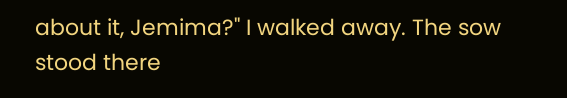about it, Jemima?" I walked away. The sow stood there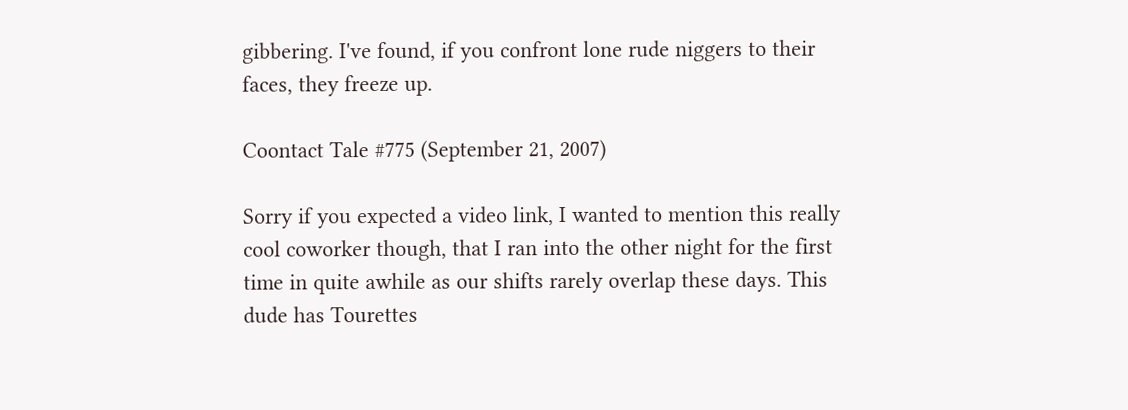gibbering. I've found, if you confront lone rude niggers to their faces, they freeze up.

Coontact Tale #775 (September 21, 2007)

Sorry if you expected a video link, I wanted to mention this really cool coworker though, that I ran into the other night for the first time in quite awhile as our shifts rarely overlap these days. This dude has Tourettes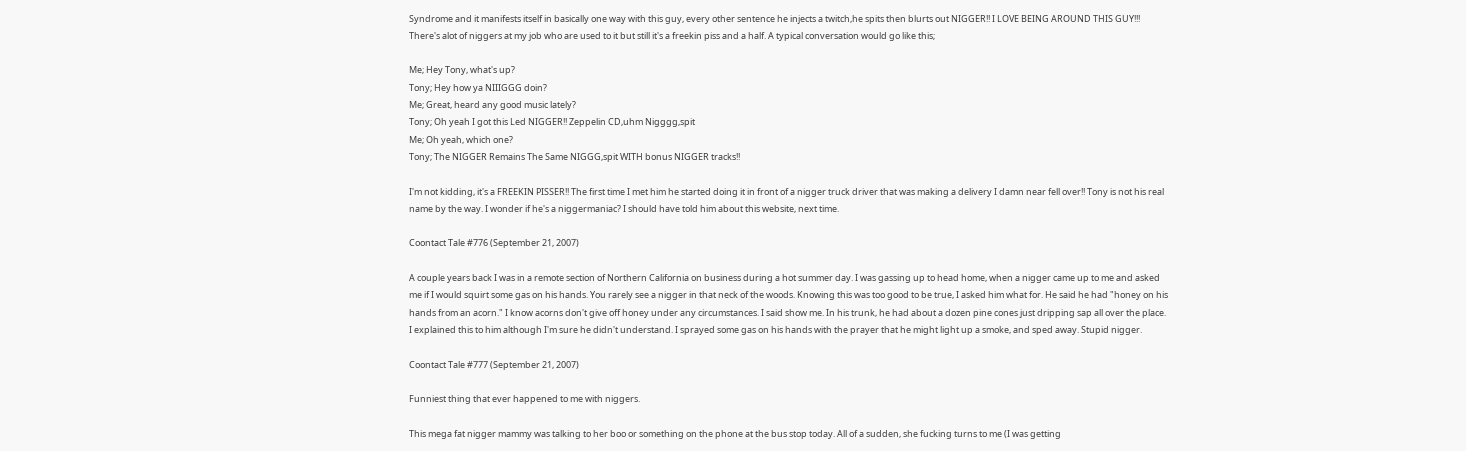Syndrome and it manifests itself in basically one way with this guy, every other sentence he injects a twitch,he spits then blurts out NIGGER!! I LOVE BEING AROUND THIS GUY!!! There's alot of niggers at my job who are used to it but still it's a freekin piss and a half. A typical conversation would go like this;

Me; Hey Tony, what's up?
Tony; Hey how ya NIIIGGG doin?
Me; Great, heard any good music lately?
Tony; Oh yeah I got this Led NIGGER!! Zeppelin CD,uhm Nigggg,spit
Me; Oh yeah, which one?
Tony; The NIGGER Remains The Same NIGGG,spit WITH bonus NIGGER tracks!!

I'm not kidding, it's a FREEKIN PISSER!! The first time I met him he started doing it in front of a nigger truck driver that was making a delivery I damn near fell over!! Tony is not his real name by the way. I wonder if he's a niggermaniac? I should have told him about this website, next time.

Coontact Tale #776 (September 21, 2007)

A couple years back I was in a remote section of Northern California on business during a hot summer day. I was gassing up to head home, when a nigger came up to me and asked me if I would squirt some gas on his hands. You rarely see a nigger in that neck of the woods. Knowing this was too good to be true, I asked him what for. He said he had "honey on his hands from an acorn." I know acorns don't give off honey under any circumstances. I said show me. In his trunk, he had about a dozen pine cones just dripping sap all over the place. I explained this to him although I'm sure he didn't understand. I sprayed some gas on his hands with the prayer that he might light up a smoke, and sped away. Stupid nigger.

Coontact Tale #777 (September 21, 2007)

Funniest thing that ever happened to me with niggers.

This mega fat nigger mammy was talking to her boo or something on the phone at the bus stop today. All of a sudden, she fucking turns to me (I was getting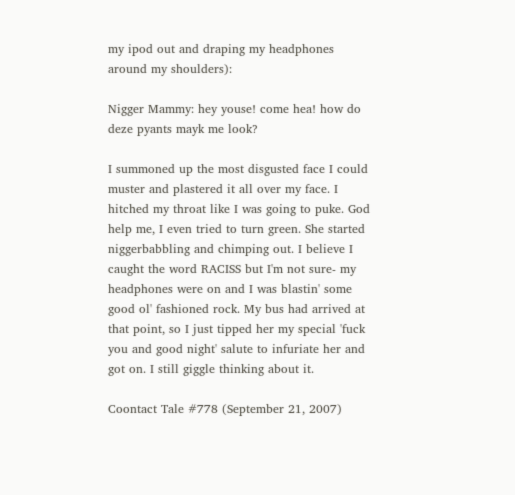my ipod out and draping my headphones around my shoulders):

Nigger Mammy: hey youse! come hea! how do deze pyants mayk me look?

I summoned up the most disgusted face I could muster and plastered it all over my face. I hitched my throat like I was going to puke. God help me, I even tried to turn green. She started niggerbabbling and chimping out. I believe I caught the word RACISS but I'm not sure- my headphones were on and I was blastin' some good ol' fashioned rock. My bus had arrived at that point, so I just tipped her my special 'fuck you and good night' salute to infuriate her and got on. I still giggle thinking about it.

Coontact Tale #778 (September 21, 2007)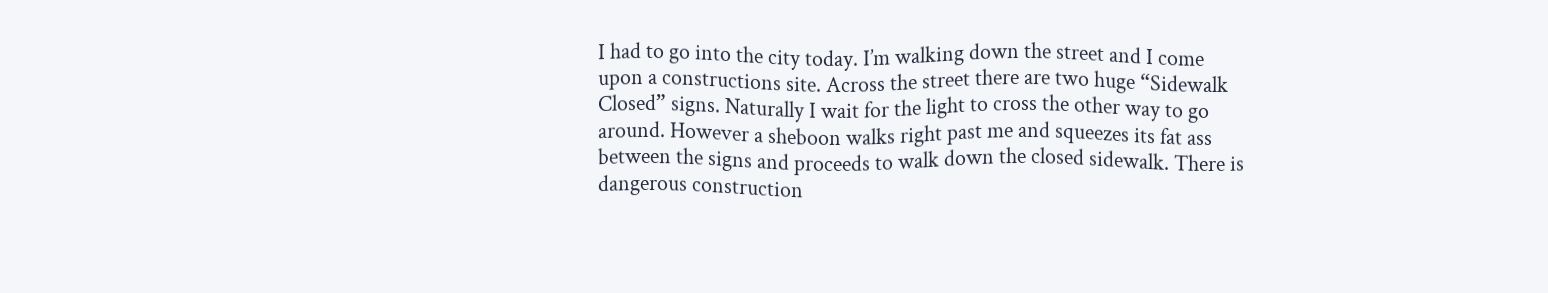I had to go into the city today. I’m walking down the street and I come upon a constructions site. Across the street there are two huge “Sidewalk Closed” signs. Naturally I wait for the light to cross the other way to go around. However a sheboon walks right past me and squeezes its fat ass between the signs and proceeds to walk down the closed sidewalk. There is dangerous construction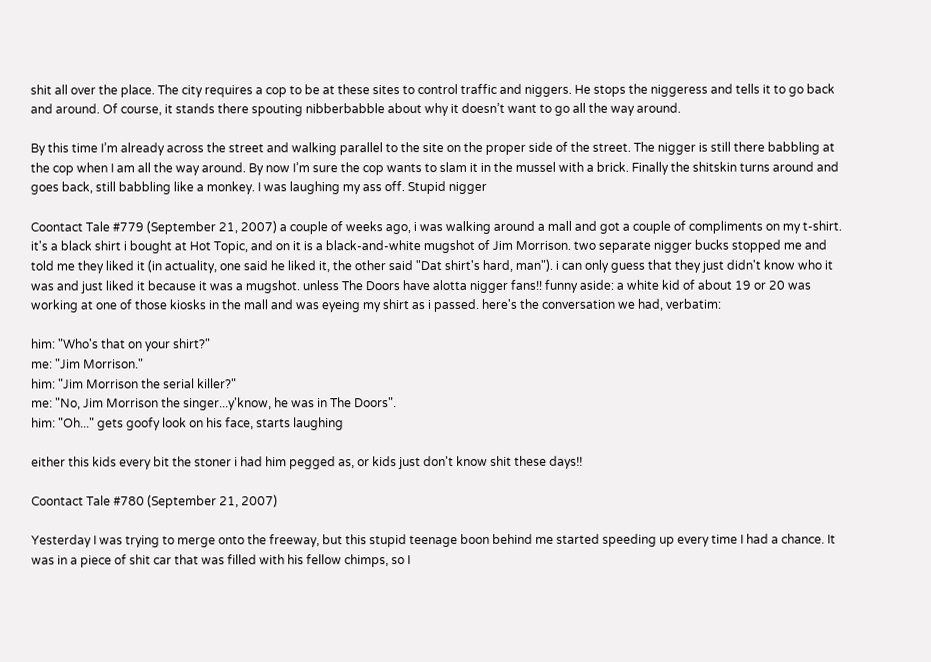shit all over the place. The city requires a cop to be at these sites to control traffic and niggers. He stops the niggeress and tells it to go back and around. Of course, it stands there spouting nibberbabble about why it doesn’t want to go all the way around.

By this time I’m already across the street and walking parallel to the site on the proper side of the street. The nigger is still there babbling at the cop when I am all the way around. By now I’m sure the cop wants to slam it in the mussel with a brick. Finally the shitskin turns around and goes back, still babbling like a monkey. I was laughing my ass off. Stupid nigger

Coontact Tale #779 (September 21, 2007) a couple of weeks ago, i was walking around a mall and got a couple of compliments on my t-shirt. it's a black shirt i bought at Hot Topic, and on it is a black-and-white mugshot of Jim Morrison. two separate nigger bucks stopped me and told me they liked it (in actuality, one said he liked it, the other said "Dat shirt's hard, man"). i can only guess that they just didn't know who it was and just liked it because it was a mugshot. unless The Doors have alotta nigger fans!! funny aside: a white kid of about 19 or 20 was working at one of those kiosks in the mall and was eyeing my shirt as i passed. here's the conversation we had, verbatim:

him: "Who's that on your shirt?"
me: "Jim Morrison."
him: "Jim Morrison the serial killer?"
me: "No, Jim Morrison the singer...y'know, he was in The Doors".
him: "Oh..." gets goofy look on his face, starts laughing

either this kids every bit the stoner i had him pegged as, or kids just don't know shit these days!!

Coontact Tale #780 (September 21, 2007)

Yesterday I was trying to merge onto the freeway, but this stupid teenage boon behind me started speeding up every time I had a chance. It was in a piece of shit car that was filled with his fellow chimps, so I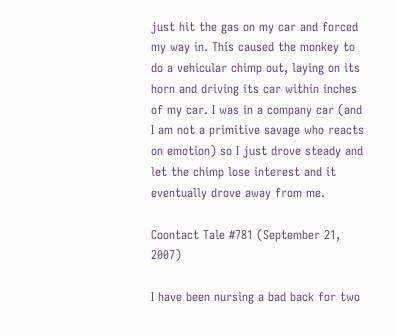just hit the gas on my car and forced my way in. This caused the monkey to do a vehicular chimp out, laying on its horn and driving its car within inches of my car. I was in a company car (and I am not a primitive savage who reacts on emotion) so I just drove steady and let the chimp lose interest and it eventually drove away from me.

Coontact Tale #781 (September 21, 2007)

I have been nursing a bad back for two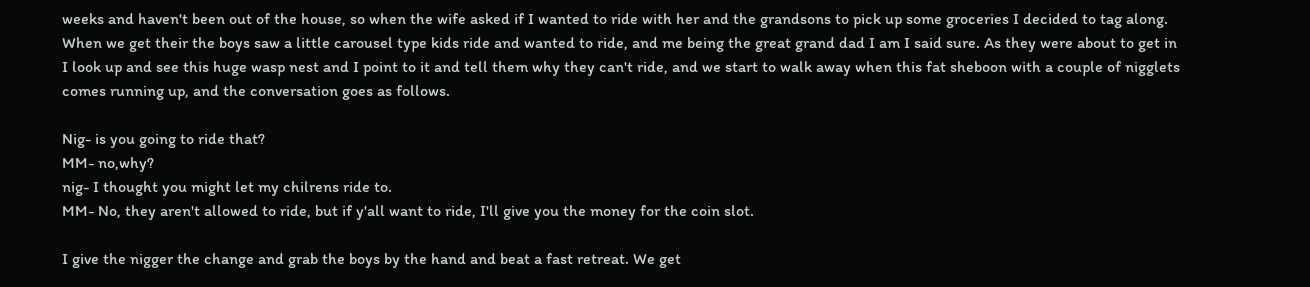weeks and haven't been out of the house, so when the wife asked if I wanted to ride with her and the grandsons to pick up some groceries I decided to tag along. When we get their the boys saw a little carousel type kids ride and wanted to ride, and me being the great grand dad I am I said sure. As they were about to get in I look up and see this huge wasp nest and I point to it and tell them why they can't ride, and we start to walk away when this fat sheboon with a couple of nigglets comes running up, and the conversation goes as follows.

Nig- is you going to ride that?
MM- no,why?
nig- I thought you might let my chilrens ride to.
MM- No, they aren't allowed to ride, but if y'all want to ride, I'll give you the money for the coin slot.

I give the nigger the change and grab the boys by the hand and beat a fast retreat. We get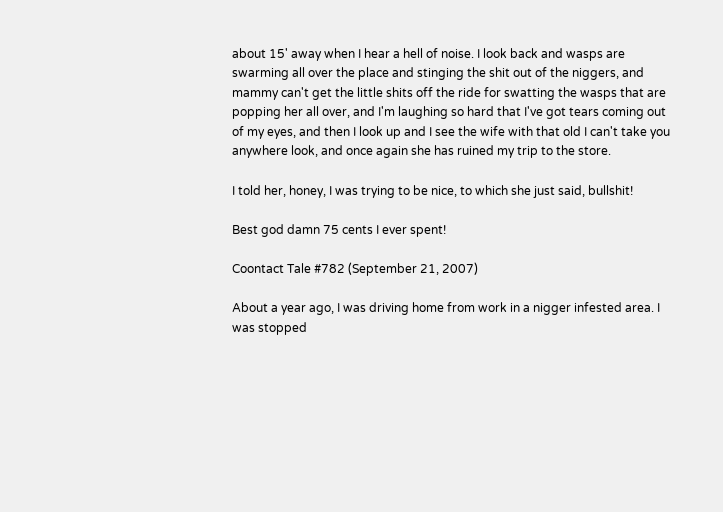about 15' away when I hear a hell of noise. I look back and wasps are swarming all over the place and stinging the shit out of the niggers, and mammy can't get the little shits off the ride for swatting the wasps that are popping her all over, and I'm laughing so hard that I've got tears coming out of my eyes, and then I look up and I see the wife with that old I can't take you anywhere look, and once again she has ruined my trip to the store.

I told her, honey, I was trying to be nice, to which she just said, bullshit!

Best god damn 75 cents I ever spent!

Coontact Tale #782 (September 21, 2007)

About a year ago, I was driving home from work in a nigger infested area. I was stopped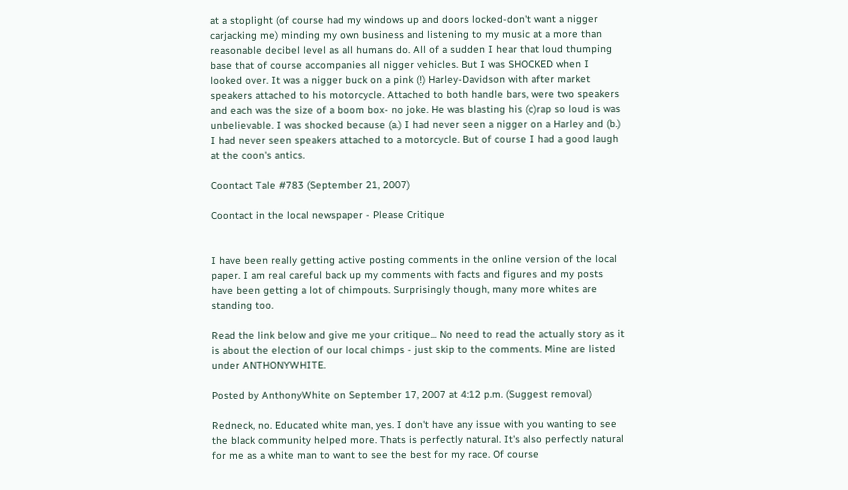at a stoplight (of course had my windows up and doors locked-don't want a nigger carjacking me) minding my own business and listening to my music at a more than reasonable decibel level as all humans do. All of a sudden I hear that loud thumping base that of course accompanies all nigger vehicles. But I was SHOCKED when I looked over. It was a nigger buck on a pink (!) Harley-Davidson with after market speakers attached to his motorcycle. Attached to both handle bars, were two speakers and each was the size of a boom box- no joke. He was blasting his (c)rap so loud is was unbelievable. I was shocked because (a.) I had never seen a nigger on a Harley and (b.) I had never seen speakers attached to a motorcycle. But of course I had a good laugh at the coon's antics.

Coontact Tale #783 (September 21, 2007)

Coontact in the local newspaper - Please Critique


I have been really getting active posting comments in the online version of the local paper. I am real careful back up my comments with facts and figures and my posts have been getting a lot of chimpouts. Surprisingly though, many more whites are standing too.

Read the link below and give me your critique... No need to read the actually story as it is about the election of our local chimps - just skip to the comments. Mine are listed under ANTHONYWHITE.

Posted by AnthonyWhite on September 17, 2007 at 4:12 p.m. (Suggest removal)

Redneck, no. Educated white man, yes. I don't have any issue with you wanting to see the black community helped more. Thats is perfectly natural. It's also perfectly natural for me as a white man to want to see the best for my race. Of course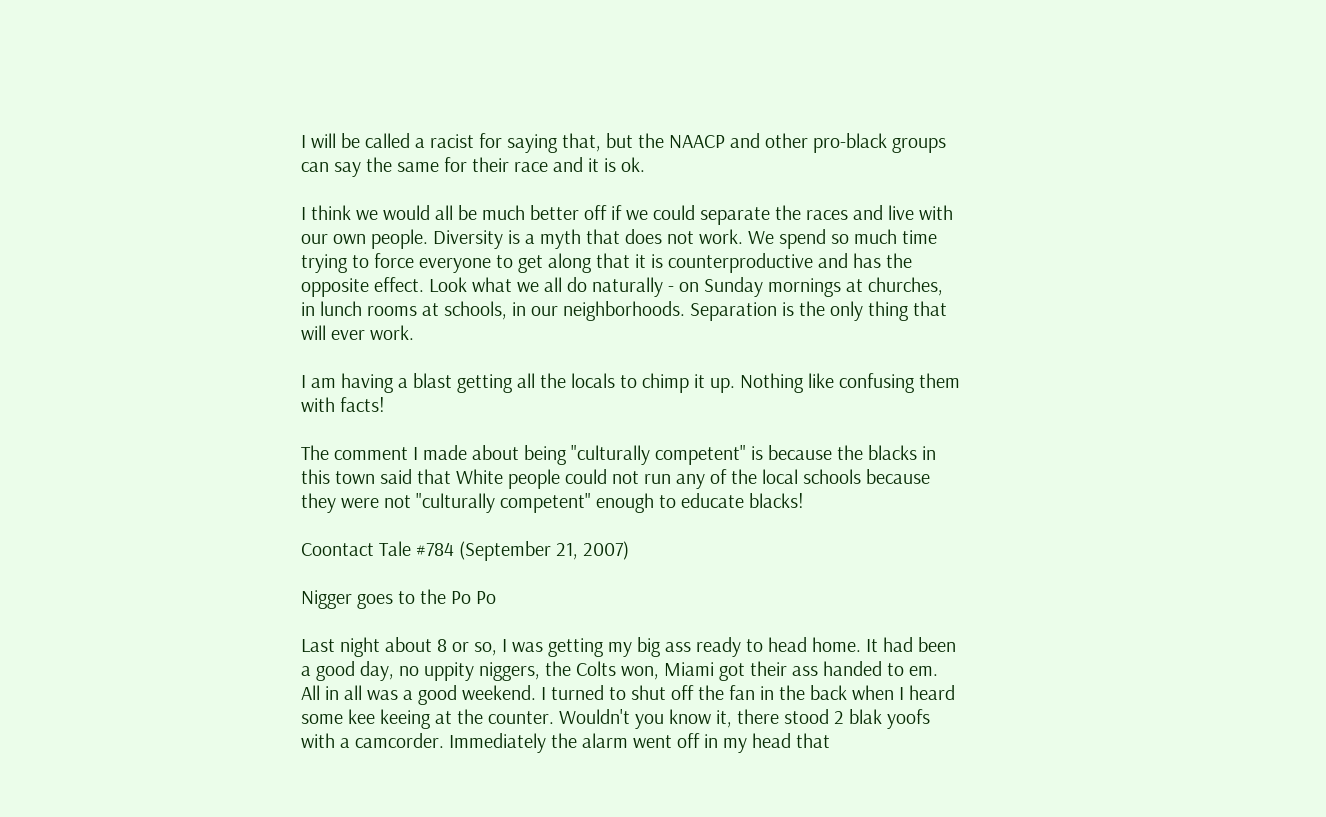I will be called a racist for saying that, but the NAACP and other pro-black groups can say the same for their race and it is ok.

I think we would all be much better off if we could separate the races and live with our own people. Diversity is a myth that does not work. We spend so much time trying to force everyone to get along that it is counterproductive and has the opposite effect. Look what we all do naturally - on Sunday mornings at churches, in lunch rooms at schools, in our neighborhoods. Separation is the only thing that will ever work.

I am having a blast getting all the locals to chimp it up. Nothing like confusing them with facts!

The comment I made about being "culturally competent" is because the blacks in this town said that White people could not run any of the local schools because they were not "culturally competent" enough to educate blacks!

Coontact Tale #784 (September 21, 2007)

Nigger goes to the Po Po

Last night about 8 or so, I was getting my big ass ready to head home. It had been a good day, no uppity niggers, the Colts won, Miami got their ass handed to em. All in all was a good weekend. I turned to shut off the fan in the back when I heard some kee keeing at the counter. Wouldn't you know it, there stood 2 blak yoofs with a camcorder. Immediately the alarm went off in my head that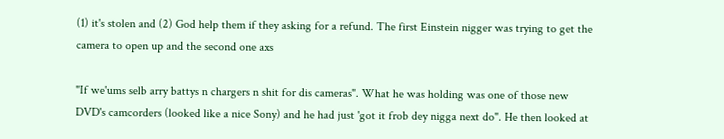(1) it's stolen and (2) God help them if they asking for a refund. The first Einstein nigger was trying to get the camera to open up and the second one axs

"If we'ums selb arry battys n chargers n shit for dis cameras". What he was holding was one of those new DVD's camcorders (looked like a nice Sony) and he had just 'got it frob dey nigga next do". He then looked at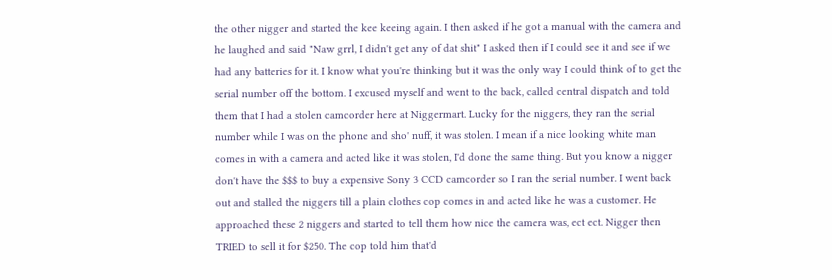the other nigger and started the kee keeing again. I then asked if he got a manual with the camera and he laughed and said "Naw grrl, I didn't get any of dat shit" I asked then if I could see it and see if we had any batteries for it. I know what you're thinking but it was the only way I could think of to get the serial number off the bottom. I excused myself and went to the back, called central dispatch and told them that I had a stolen camcorder here at Niggermart. Lucky for the niggers, they ran the serial number while I was on the phone and sho' nuff, it was stolen. I mean if a nice looking white man comes in with a camera and acted like it was stolen, I'd done the same thing. But you know a nigger don't have the $$$ to buy a expensive Sony 3 CCD camcorder so I ran the serial number. I went back out and stalled the niggers till a plain clothes cop comes in and acted like he was a customer. He approached these 2 niggers and started to tell them how nice the camera was, ect ect. Nigger then TRIED to sell it for $250. The cop told him that'd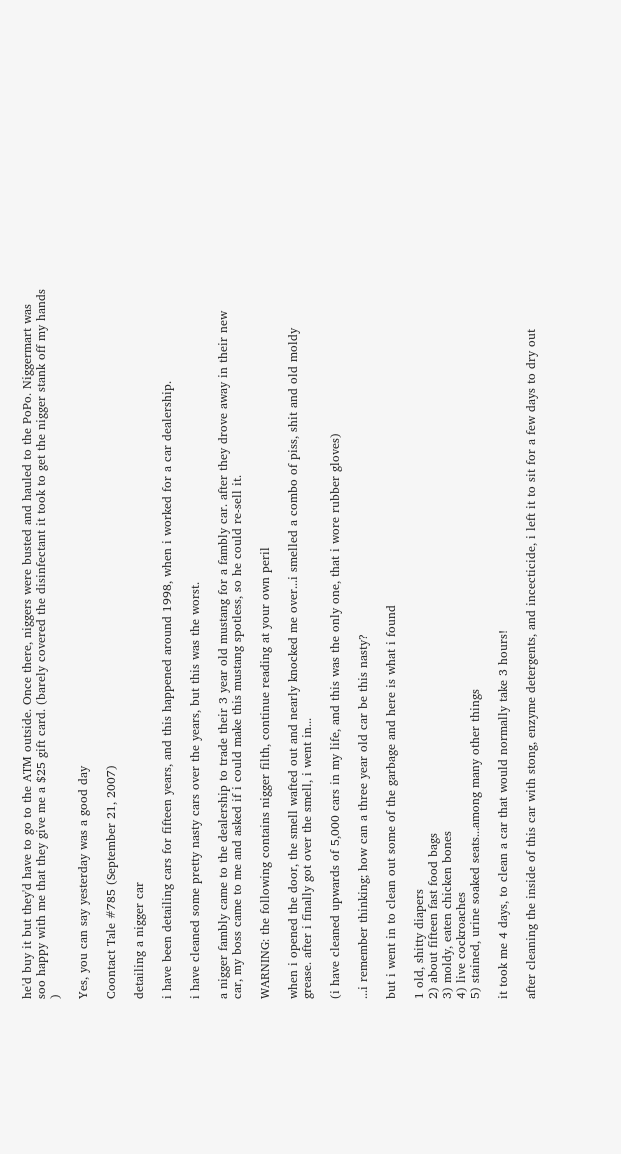he'd buy it but they'd have to go to the ATM outside. Once there, niggers were busted and hauled to the PoPo. Niggermart was soo happy with me that they give me a $25 gift card. (barely covered the disinfectant it took to get the nigger stank off my hands )

Yes, you can say yesterday was a good day

Coontact Tale #785 (September 21, 2007)

detailing a nigger car

i have been detailing cars for fifteen years, and this happened around 1998, when i worked for a car dealership.

i have cleaned some pretty nasty cars over the years, but this was the worst.

a nigger fambly came to the dealership to trade their 3 year old mustang for a fambly car. after they drove away in their new car, my boss came to me and asked if i could make this mustang spotless, so he could re-sell it.

WARNING: the following contains nigger filth, continue reading at your own peril

when i opened the door, the smell wafted out and nearly knocked me over...i smelled a combo of piss, shit and old moldy grease. after i finally got over the smell, i went in...

(i have cleaned upwards of 5,000 cars in my life, and this was the only one, that i wore rubber gloves)

...i remember thinking; how can a three year old car be this nasty?

but i went in to clean out some of the garbage and here is what i found

1 old, shitty diapers
2) about fifteen fast food bags
3) moldy, eaten chicken bones
4) live cockroaches
5) stained, urine soaked seats...among many other things

it took me 4 days, to clean a car that would normally take 3 hours!

after cleaning the inside of this car with stong, enzyme detergents, and incecticide, i left it to sit for a few days to dry out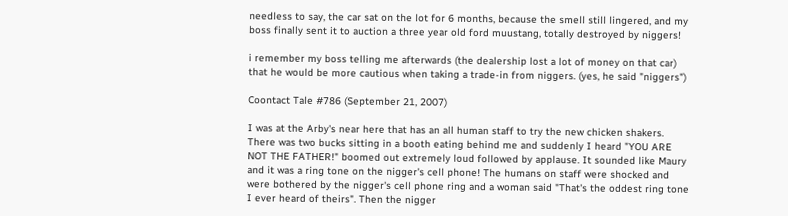needless to say, the car sat on the lot for 6 months, because the smell still lingered, and my boss finally sent it to auction a three year old ford muustang, totally destroyed by niggers!

i remember my boss telling me afterwards (the dealership lost a lot of money on that car) that he would be more cautious when taking a trade-in from niggers. (yes, he said "niggers")

Coontact Tale #786 (September 21, 2007)

I was at the Arby's near here that has an all human staff to try the new chicken shakers. There was two bucks sitting in a booth eating behind me and suddenly I heard "YOU ARE NOT THE FATHER!" boomed out extremely loud followed by applause. It sounded like Maury and it was a ring tone on the nigger's cell phone! The humans on staff were shocked and were bothered by the nigger's cell phone ring and a woman said "That's the oddest ring tone I ever heard of theirs". Then the nigger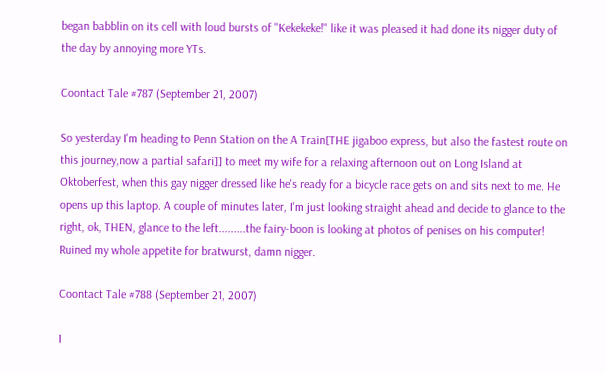began babblin on its cell with loud bursts of "Kekekeke!" like it was pleased it had done its nigger duty of the day by annoying more YTs.

Coontact Tale #787 (September 21, 2007)

So yesterday I'm heading to Penn Station on the A Train[THE jigaboo express, but also the fastest route on this journey,now a partial safari]] to meet my wife for a relaxing afternoon out on Long Island at Oktoberfest, when this gay nigger dressed like he's ready for a bicycle race gets on and sits next to me. He opens up this laptop. A couple of minutes later, I'm just looking straight ahead and decide to glance to the right, ok, THEN, glance to the left.........the fairy-boon is looking at photos of penises on his computer! Ruined my whole appetite for bratwurst, damn nigger.

Coontact Tale #788 (September 21, 2007)

I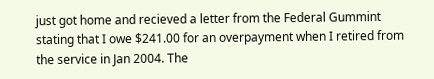just got home and recieved a letter from the Federal Gummint stating that I owe $241.00 for an overpayment when I retired from the service in Jan 2004. The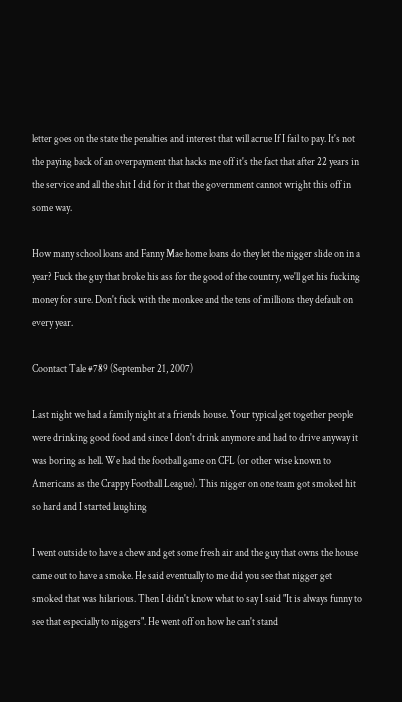letter goes on the state the penalties and interest that will acrue If I fail to pay. It's not the paying back of an overpayment that hacks me off it's the fact that after 22 years in the service and all the shit I did for it that the government cannot wright this off in some way.

How many school loans and Fanny Mae home loans do they let the nigger slide on in a year? Fuck the guy that broke his ass for the good of the country, we'll get his fucking money for sure. Don't fuck with the monkee and the tens of millions they default on every year.

Coontact Tale #789 (September 21, 2007)

Last night we had a family night at a friends house. Your typical get together people were drinking good food and since I don't drink anymore and had to drive anyway it was boring as hell. We had the football game on CFL (or other wise known to Americans as the Crappy Football League). This nigger on one team got smoked hit so hard and I started laughing

I went outside to have a chew and get some fresh air and the guy that owns the house came out to have a smoke. He said eventually to me did you see that nigger get smoked that was hilarious. Then I didn't know what to say I said "It is always funny to see that especially to niggers". He went off on how he can't stand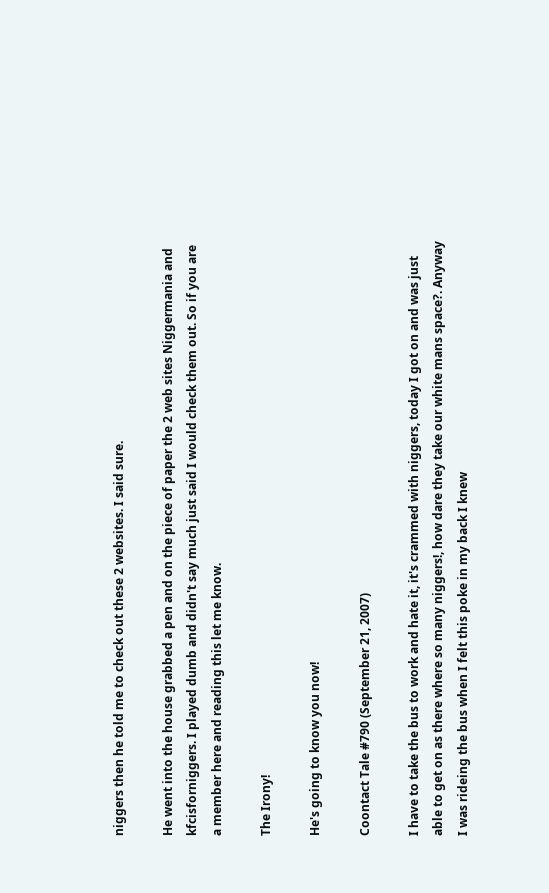niggers then he told me to check out these 2 websites. I said sure.

He went into the house grabbed a pen and on the piece of paper the 2 web sites Niggermania and kfcisforniggers. I played dumb and didn't say much just said I would check them out. So if you are a member here and reading this let me know.

The Irony!

He's going to know you now!

Coontact Tale #790 (September 21, 2007)

I have to take the bus to work and hate it, it's crammed with niggers, today I got on and was just able to get on as there where so many niggers!, how dare they take our white mans space?. Anyway I was rideing the bus when I felt this poke in my back I knew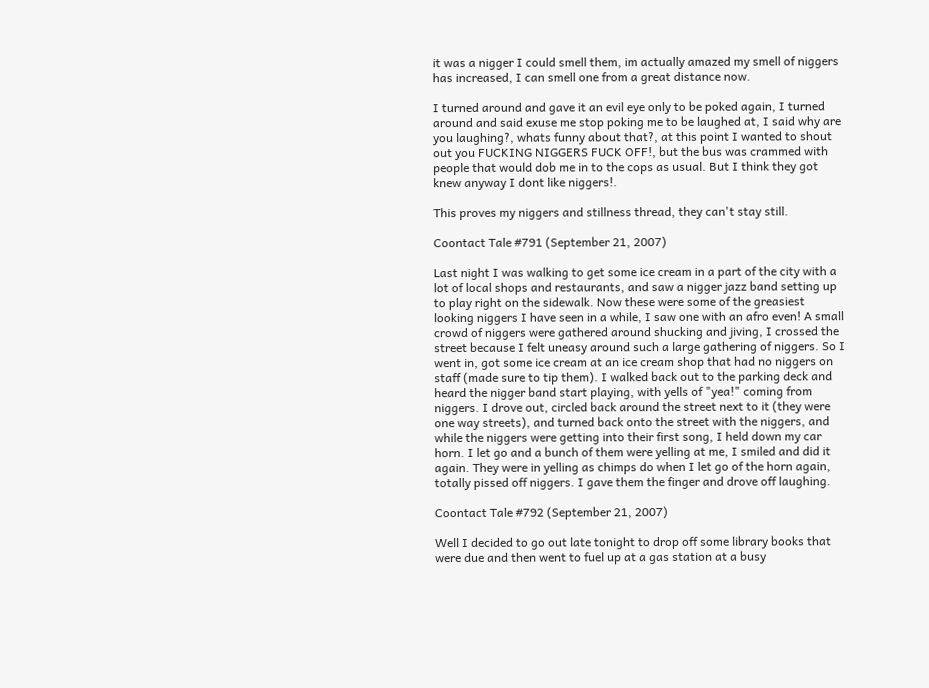it was a nigger I could smell them, im actually amazed my smell of niggers has increased, I can smell one from a great distance now.

I turned around and gave it an evil eye only to be poked again, I turned around and said exuse me stop poking me to be laughed at, I said why are you laughing?, whats funny about that?, at this point I wanted to shout out you FUCKING NIGGERS FUCK OFF!, but the bus was crammed with people that would dob me in to the cops as usual. But I think they got knew anyway I dont like niggers!.

This proves my niggers and stillness thread, they can't stay still.

Coontact Tale #791 (September 21, 2007)

Last night I was walking to get some ice cream in a part of the city with a lot of local shops and restaurants, and saw a nigger jazz band setting up to play right on the sidewalk. Now these were some of the greasiest looking niggers I have seen in a while, I saw one with an afro even! A small crowd of niggers were gathered around shucking and jiving, I crossed the street because I felt uneasy around such a large gathering of niggers. So I went in, got some ice cream at an ice cream shop that had no niggers on staff (made sure to tip them). I walked back out to the parking deck and heard the nigger band start playing, with yells of "yea!" coming from niggers. I drove out, circled back around the street next to it (they were one way streets), and turned back onto the street with the niggers, and while the niggers were getting into their first song, I held down my car horn. I let go and a bunch of them were yelling at me, I smiled and did it again. They were in yelling as chimps do when I let go of the horn again, totally pissed off niggers. I gave them the finger and drove off laughing.

Coontact Tale #792 (September 21, 2007)

Well I decided to go out late tonight to drop off some library books that were due and then went to fuel up at a gas station at a busy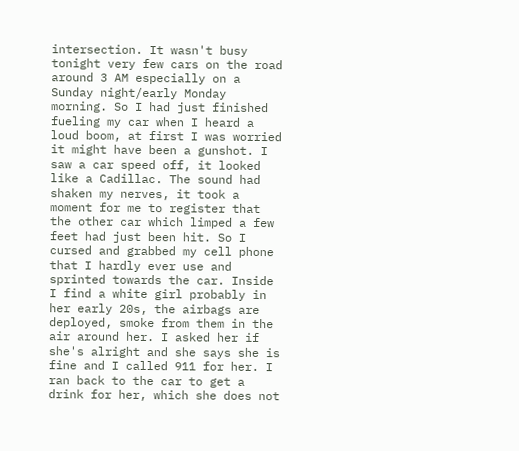intersection. It wasn't busy tonight very few cars on the road around 3 AM especially on a Sunday night/early Monday morning. So I had just finished fueling my car when I heard a loud boom, at first I was worried it might have been a gunshot. I saw a car speed off, it looked like a Cadillac. The sound had shaken my nerves, it took a moment for me to register that the other car which limped a few feet had just been hit. So I cursed and grabbed my cell phone that I hardly ever use and sprinted towards the car. Inside I find a white girl probably in her early 20s, the airbags are deployed, smoke from them in the air around her. I asked her if she's alright and she says she is fine and I called 911 for her. I ran back to the car to get a drink for her, which she does not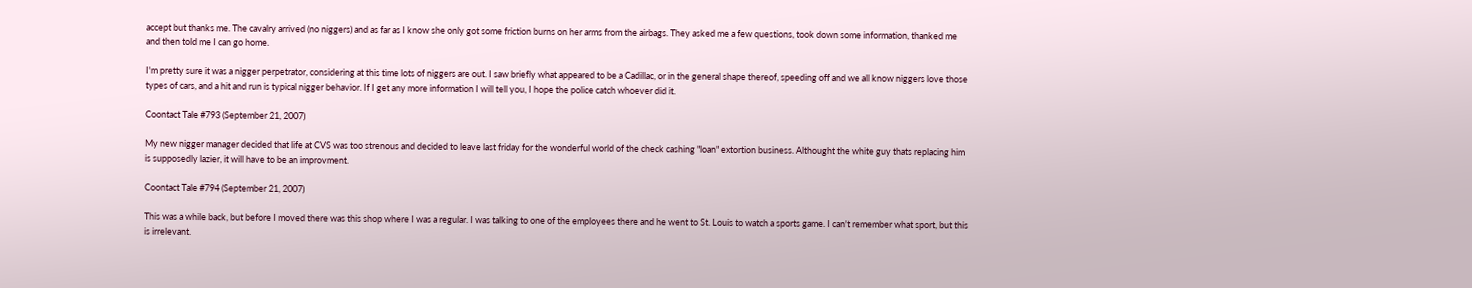accept but thanks me. The cavalry arrived (no niggers) and as far as I know she only got some friction burns on her arms from the airbags. They asked me a few questions, took down some information, thanked me and then told me I can go home.

I'm pretty sure it was a nigger perpetrator, considering at this time lots of niggers are out. I saw briefly what appeared to be a Cadillac, or in the general shape thereof, speeding off and we all know niggers love those types of cars, and a hit and run is typical nigger behavior. If I get any more information I will tell you, I hope the police catch whoever did it.

Coontact Tale #793 (September 21, 2007)

My new nigger manager decided that life at CVS was too strenous and decided to leave last friday for the wonderful world of the check cashing "loan" extortion business. Althought the white guy thats replacing him is supposedly lazier, it will have to be an improvment.

Coontact Tale #794 (September 21, 2007)

This was a while back, but before I moved there was this shop where I was a regular. I was talking to one of the employees there and he went to St. Louis to watch a sports game. I can't remember what sport, but this is irrelevant.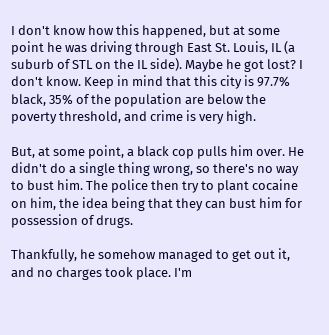I don't know how this happened, but at some point he was driving through East St. Louis, IL (a suburb of STL on the IL side). Maybe he got lost? I don't know. Keep in mind that this city is 97.7% black, 35% of the population are below the poverty threshold, and crime is very high.

But, at some point, a black cop pulls him over. He didn't do a single thing wrong, so there's no way to bust him. The police then try to plant cocaine on him, the idea being that they can bust him for possession of drugs.

Thankfully, he somehow managed to get out it, and no charges took place. I'm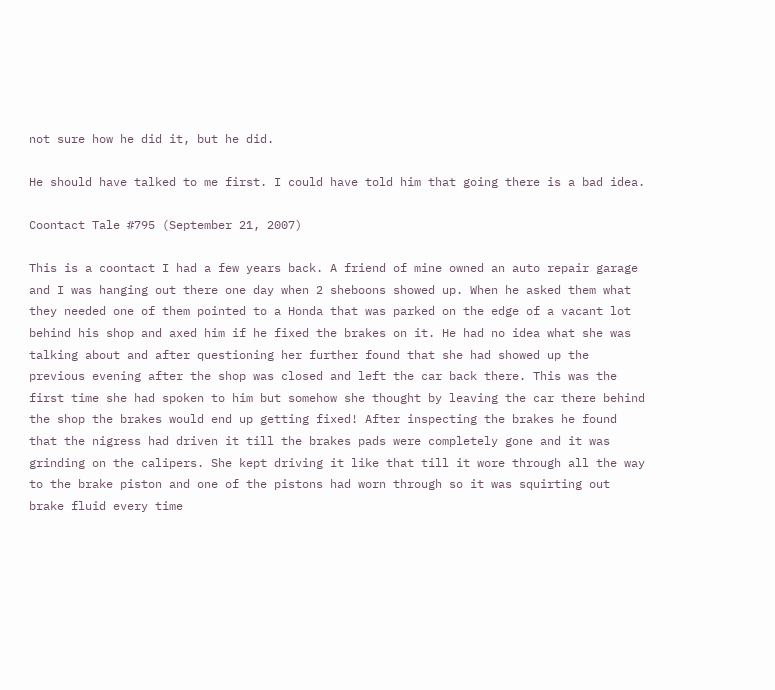not sure how he did it, but he did.

He should have talked to me first. I could have told him that going there is a bad idea.

Coontact Tale #795 (September 21, 2007)

This is a coontact I had a few years back. A friend of mine owned an auto repair garage and I was hanging out there one day when 2 sheboons showed up. When he asked them what they needed one of them pointed to a Honda that was parked on the edge of a vacant lot behind his shop and axed him if he fixed the brakes on it. He had no idea what she was talking about and after questioning her further found that she had showed up the previous evening after the shop was closed and left the car back there. This was the first time she had spoken to him but somehow she thought by leaving the car there behind the shop the brakes would end up getting fixed! After inspecting the brakes he found that the nigress had driven it till the brakes pads were completely gone and it was grinding on the calipers. She kept driving it like that till it wore through all the way to the brake piston and one of the pistons had worn through so it was squirting out brake fluid every time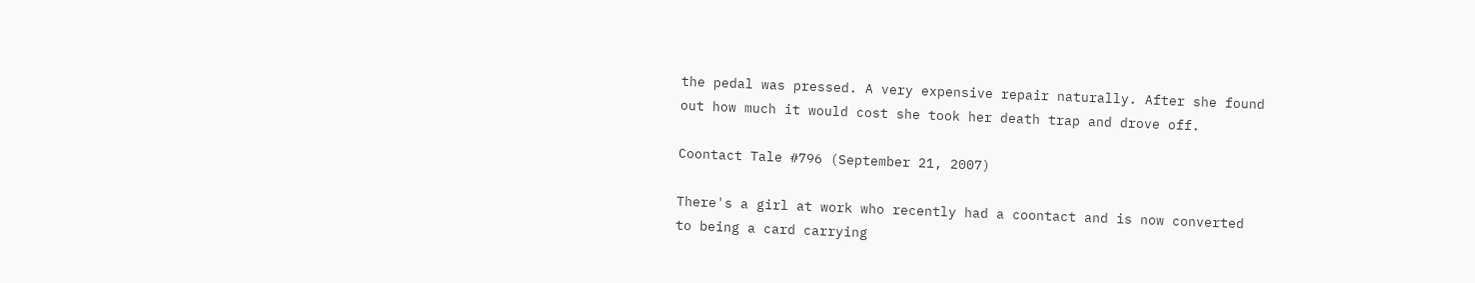the pedal was pressed. A very expensive repair naturally. After she found out how much it would cost she took her death trap and drove off.

Coontact Tale #796 (September 21, 2007)

There's a girl at work who recently had a coontact and is now converted to being a card carrying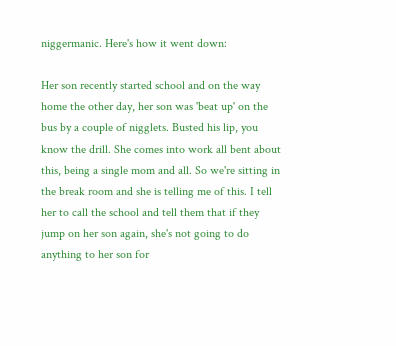niggermanic. Here's how it went down:

Her son recently started school and on the way home the other day, her son was 'beat up' on the bus by a couple of nigglets. Busted his lip, you know the drill. She comes into work all bent about this, being a single mom and all. So we're sitting in the break room and she is telling me of this. I tell her to call the school and tell them that if they jump on her son again, she's not going to do anything to her son for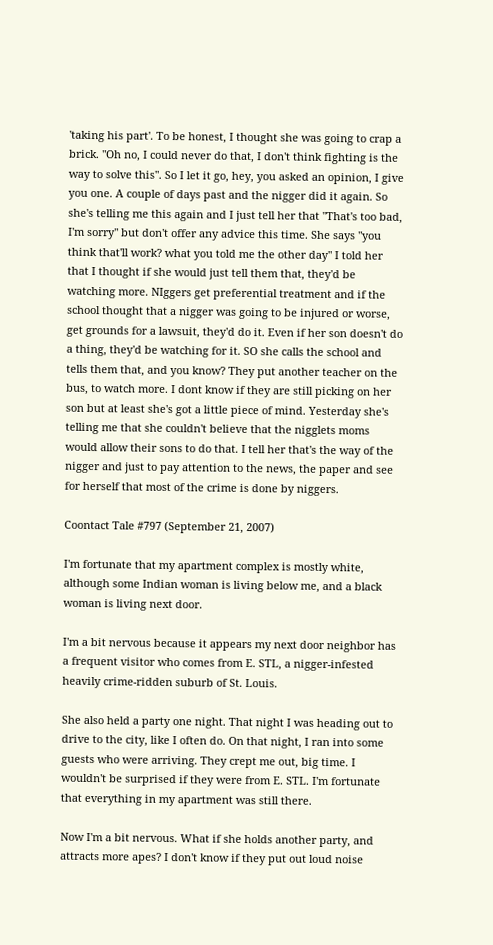'taking his part'. To be honest, I thought she was going to crap a brick. "Oh no, I could never do that, I don't think fighting is the way to solve this". So I let it go, hey, you asked an opinion, I give you one. A couple of days past and the nigger did it again. So she's telling me this again and I just tell her that "That's too bad, I'm sorry" but don't offer any advice this time. She says "you think that'll work? what you told me the other day" I told her that I thought if she would just tell them that, they'd be watching more. NIggers get preferential treatment and if the school thought that a nigger was going to be injured or worse, get grounds for a lawsuit, they'd do it. Even if her son doesn't do a thing, they'd be watching for it. SO she calls the school and tells them that, and you know? They put another teacher on the bus, to watch more. I dont know if they are still picking on her son but at least she's got a little piece of mind. Yesterday she's telling me that she couldn't believe that the nigglets moms would allow their sons to do that. I tell her that's the way of the nigger and just to pay attention to the news, the paper and see for herself that most of the crime is done by niggers.

Coontact Tale #797 (September 21, 2007)

I'm fortunate that my apartment complex is mostly white, although some Indian woman is living below me, and a black woman is living next door.

I'm a bit nervous because it appears my next door neighbor has a frequent visitor who comes from E. STL, a nigger-infested heavily crime-ridden suburb of St. Louis.

She also held a party one night. That night I was heading out to drive to the city, like I often do. On that night, I ran into some guests who were arriving. They crept me out, big time. I wouldn't be surprised if they were from E. STL. I'm fortunate that everything in my apartment was still there.

Now I'm a bit nervous. What if she holds another party, and attracts more apes? I don't know if they put out loud noise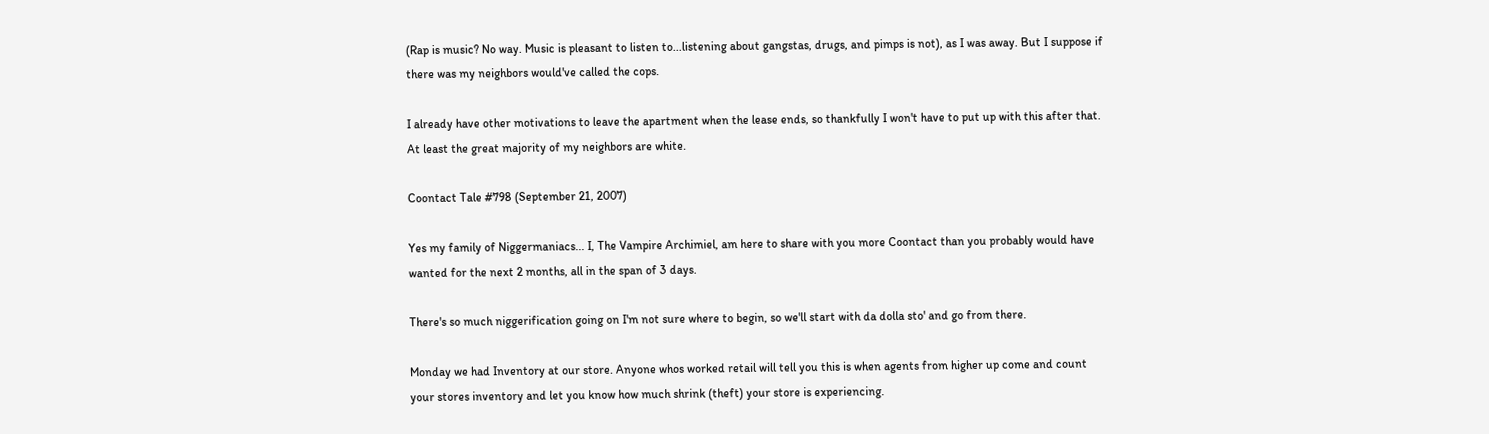(Rap is music? No way. Music is pleasant to listen to...listening about gangstas, drugs, and pimps is not), as I was away. But I suppose if there was my neighbors would've called the cops.

I already have other motivations to leave the apartment when the lease ends, so thankfully I won't have to put up with this after that. At least the great majority of my neighbors are white.

Coontact Tale #798 (September 21, 2007)

Yes my family of Niggermaniacs... I, The Vampire Archimiel, am here to share with you more Coontact than you probably would have wanted for the next 2 months, all in the span of 3 days.

There's so much niggerification going on I'm not sure where to begin, so we'll start with da dolla sto' and go from there.

Monday we had Inventory at our store. Anyone whos worked retail will tell you this is when agents from higher up come and count your stores inventory and let you know how much shrink (theft) your store is experiencing.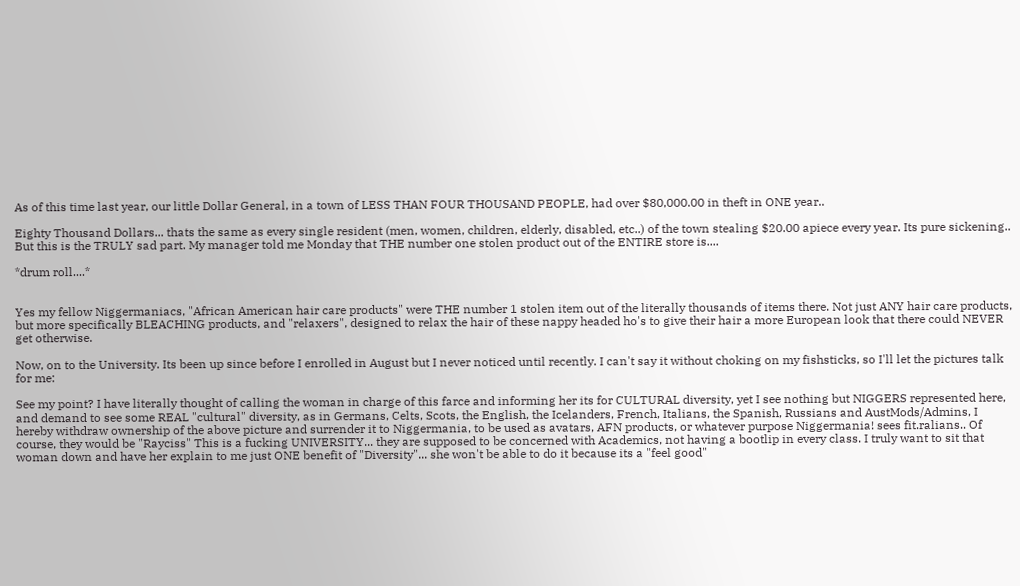As of this time last year, our little Dollar General, in a town of LESS THAN FOUR THOUSAND PEOPLE, had over $80,000.00 in theft in ONE year..

Eighty Thousand Dollars... thats the same as every single resident (men, women, children, elderly, disabled, etc..) of the town stealing $20.00 apiece every year. Its pure sickening.. But this is the TRULY sad part. My manager told me Monday that THE number one stolen product out of the ENTIRE store is....

*drum roll....*


Yes my fellow Niggermaniacs, "African American hair care products" were THE number 1 stolen item out of the literally thousands of items there. Not just ANY hair care products, but more specifically BLEACHING products, and "relaxers", designed to relax the hair of these nappy headed ho's to give their hair a more European look that there could NEVER get otherwise.

Now, on to the University. Its been up since before I enrolled in August but I never noticed until recently. I can't say it without choking on my fishsticks, so I'll let the pictures talk for me:

See my point? I have literally thought of calling the woman in charge of this farce and informing her its for CULTURAL diversity, yet I see nothing but NIGGERS represented here, and demand to see some REAL "cultural" diversity, as in Germans, Celts, Scots, the English, the Icelanders, French, Italians, the Spanish, Russians and AustMods/Admins, I hereby withdraw ownership of the above picture and surrender it to Niggermania, to be used as avatars, AFN products, or whatever purpose Niggermania! sees fit.ralians.. Of course, they would be "Rayciss" This is a fucking UNIVERSITY... they are supposed to be concerned with Academics, not having a bootlip in every class. I truly want to sit that woman down and have her explain to me just ONE benefit of "Diversity"... she won't be able to do it because its a "feel good"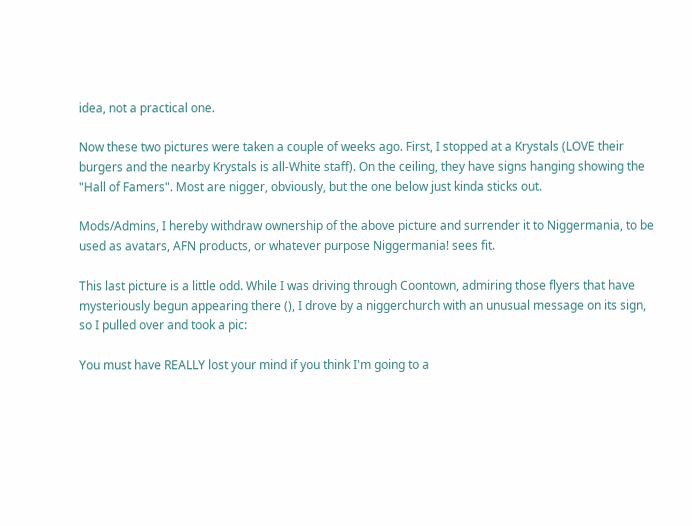idea, not a practical one.

Now these two pictures were taken a couple of weeks ago. First, I stopped at a Krystals (LOVE their burgers and the nearby Krystals is all-White staff). On the ceiling, they have signs hanging showing the "Hall of Famers". Most are nigger, obviously, but the one below just kinda sticks out.

Mods/Admins, I hereby withdraw ownership of the above picture and surrender it to Niggermania, to be used as avatars, AFN products, or whatever purpose Niggermania! sees fit.

This last picture is a little odd. While I was driving through Coontown, admiring those flyers that have mysteriously begun appearing there (), I drove by a niggerchurch with an unusual message on its sign, so I pulled over and took a pic:

You must have REALLY lost your mind if you think I'm going to a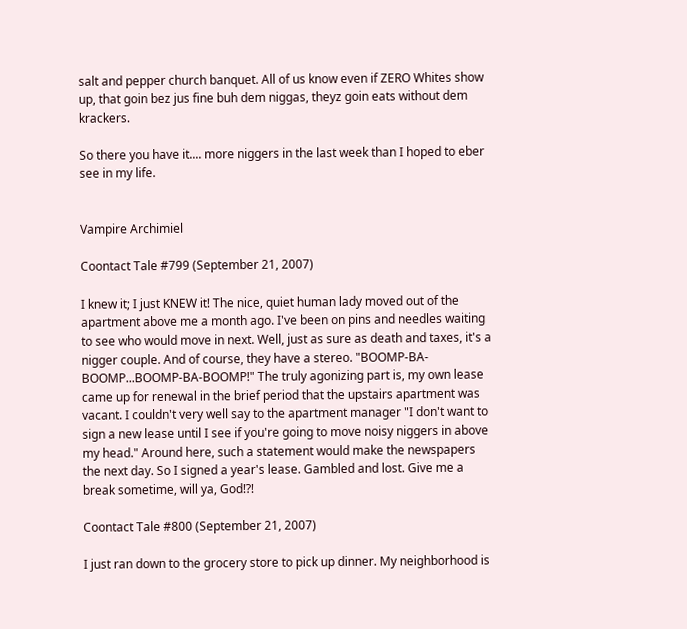salt and pepper church banquet. All of us know even if ZERO Whites show up, that goin bez jus fine buh dem niggas, theyz goin eats without dem krackers.

So there you have it.... more niggers in the last week than I hoped to eber see in my life.


Vampire Archimiel

Coontact Tale #799 (September 21, 2007)

I knew it; I just KNEW it! The nice, quiet human lady moved out of the apartment above me a month ago. I've been on pins and needles waiting to see who would move in next. Well, just as sure as death and taxes, it's a nigger couple. And of course, they have a stereo. "BOOMP-BA-BOOMP...BOOMP-BA-BOOMP!" The truly agonizing part is, my own lease came up for renewal in the brief period that the upstairs apartment was vacant. I couldn't very well say to the apartment manager "I don't want to sign a new lease until I see if you're going to move noisy niggers in above my head." Around here, such a statement would make the newspapers the next day. So I signed a year's lease. Gambled and lost. Give me a break sometime, will ya, God!?!

Coontact Tale #800 (September 21, 2007)

I just ran down to the grocery store to pick up dinner. My neighborhood is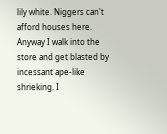lily white. Niggers can't afford houses here. Anyway I walk into the store and get blasted by incessant ape-like shrieking. I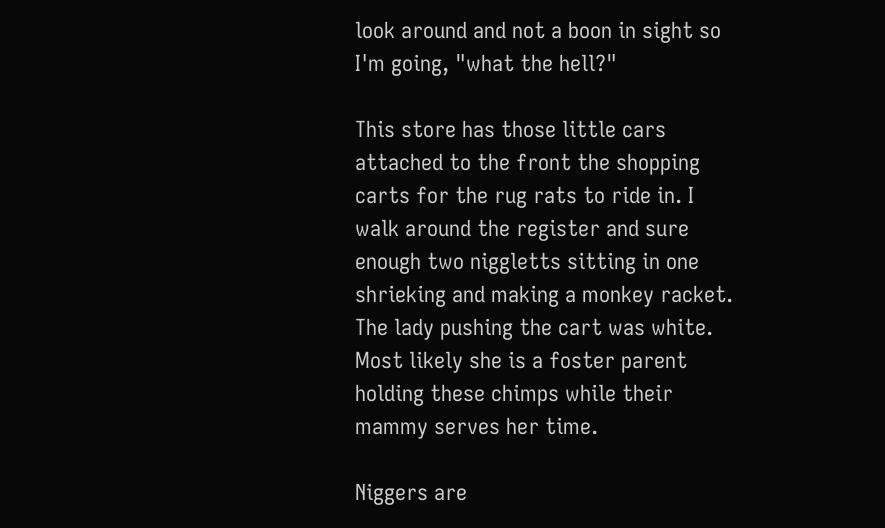look around and not a boon in sight so I'm going, "what the hell?"

This store has those little cars attached to the front the shopping carts for the rug rats to ride in. I walk around the register and sure enough two niggletts sitting in one shrieking and making a monkey racket. The lady pushing the cart was white. Most likely she is a foster parent holding these chimps while their mammy serves her time.

Niggers are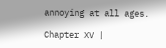annoying at all ages.

Chapter XV |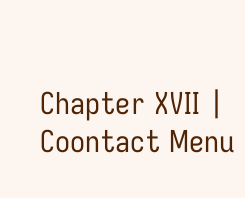Chapter XVII | Coontact Menu